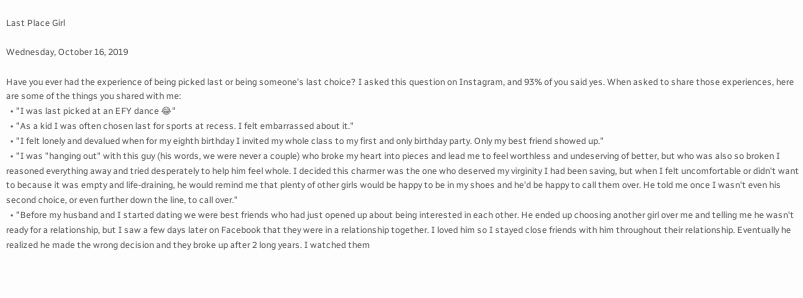Last Place Girl

Wednesday, October 16, 2019

Have you ever had the experience of being picked last or being someone's last choice? I asked this question on Instagram, and 93% of you said yes. When asked to share those experiences, here are some of the things you shared with me:
  • "I was last picked at an EFY dance 😂"
  • "As a kid I was often chosen last for sports at recess. I felt embarrassed about it."
  • "I felt lonely and devalued when for my eighth birthday I invited my whole class to my first and only birthday party. Only my best friend showed up."
  • "I was "hanging out" with this guy (his words, we were never a couple) who broke my heart into pieces and lead me to feel worthless and undeserving of better, but who was also so broken I reasoned everything away and tried desperately to help him feel whole. I decided this charmer was the one who deserved my virginity I had been saving, but when I felt uncomfortable or didn't want to because it was empty and life-draining, he would remind me that plenty of other girls would be happy to be in my shoes and he'd be happy to call them over. He told me once I wasn't even his second choice, or even further down the line, to call over."
  • "Before my husband and I started dating we were best friends who had just opened up about being interested in each other. He ended up choosing another girl over me and telling me he wasn't ready for a relationship, but I saw a few days later on Facebook that they were in a relationship together. I loved him so I stayed close friends with him throughout their relationship. Eventually he realized he made the wrong decision and they broke up after 2 long years. I watched them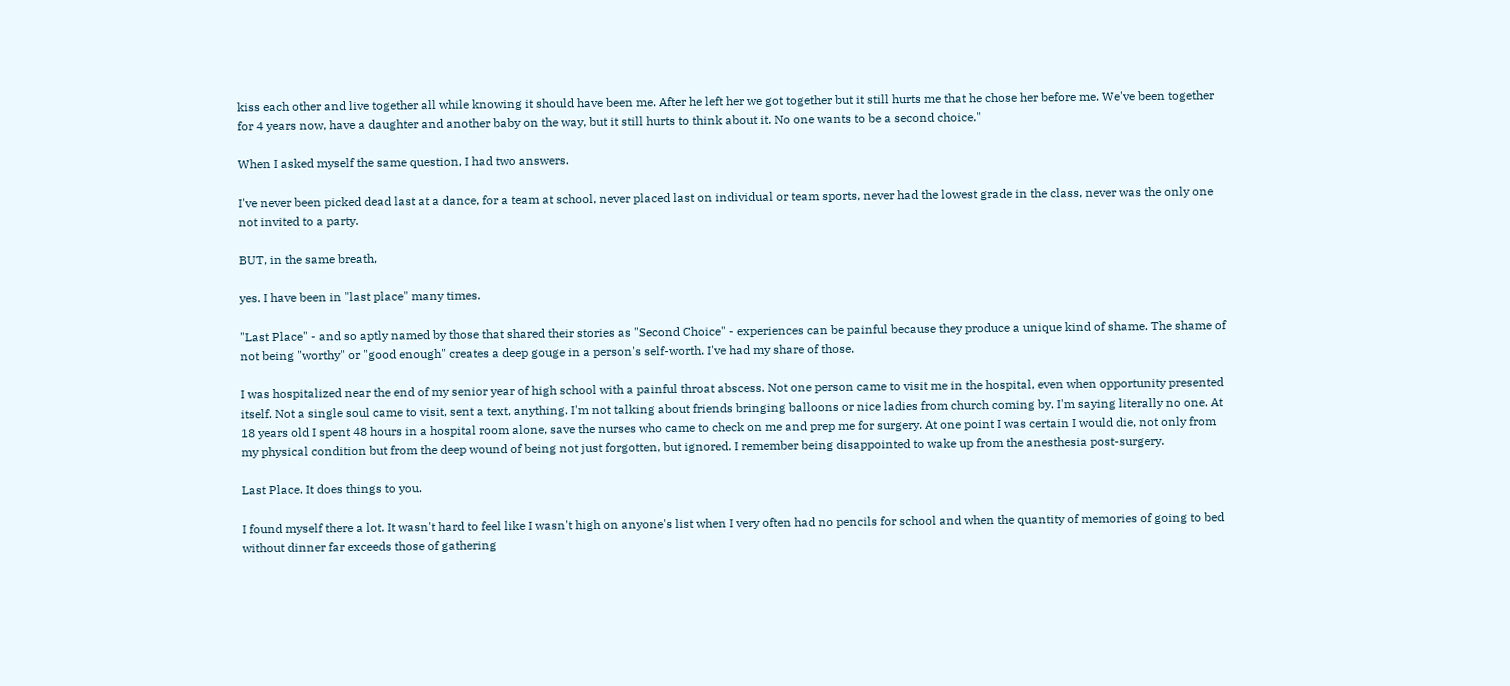kiss each other and live together all while knowing it should have been me. After he left her we got together but it still hurts me that he chose her before me. We've been together for 4 years now, have a daughter and another baby on the way, but it still hurts to think about it. No one wants to be a second choice."

When I asked myself the same question, I had two answers.

I've never been picked dead last at a dance, for a team at school, never placed last on individual or team sports, never had the lowest grade in the class, never was the only one not invited to a party.

BUT, in the same breath,

yes. I have been in "last place" many times.

"Last Place" - and so aptly named by those that shared their stories as "Second Choice" - experiences can be painful because they produce a unique kind of shame. The shame of not being "worthy" or "good enough" creates a deep gouge in a person's self-worth. I've had my share of those.

I was hospitalized near the end of my senior year of high school with a painful throat abscess. Not one person came to visit me in the hospital, even when opportunity presented itself. Not a single soul came to visit, sent a text, anything. I'm not talking about friends bringing balloons or nice ladies from church coming by. I'm saying literally no one. At 18 years old I spent 48 hours in a hospital room alone, save the nurses who came to check on me and prep me for surgery. At one point I was certain I would die, not only from my physical condition but from the deep wound of being not just forgotten, but ignored. I remember being disappointed to wake up from the anesthesia post-surgery.

Last Place. It does things to you.

I found myself there a lot. It wasn't hard to feel like I wasn't high on anyone's list when I very often had no pencils for school and when the quantity of memories of going to bed without dinner far exceeds those of gathering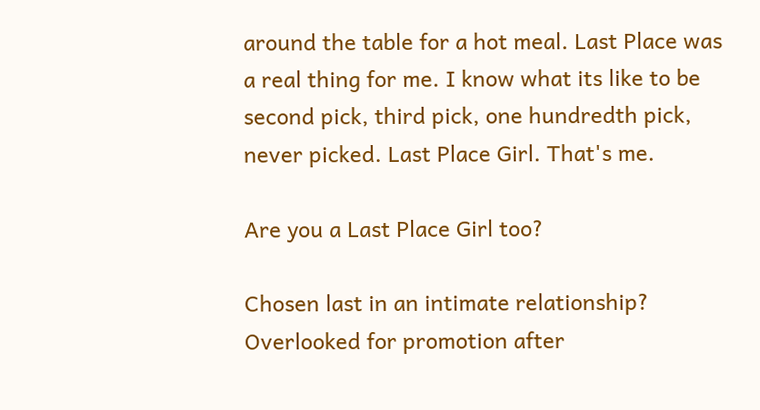around the table for a hot meal. Last Place was a real thing for me. I know what its like to be second pick, third pick, one hundredth pick, never picked. Last Place Girl. That's me.

Are you a Last Place Girl too?

Chosen last in an intimate relationship?
Overlooked for promotion after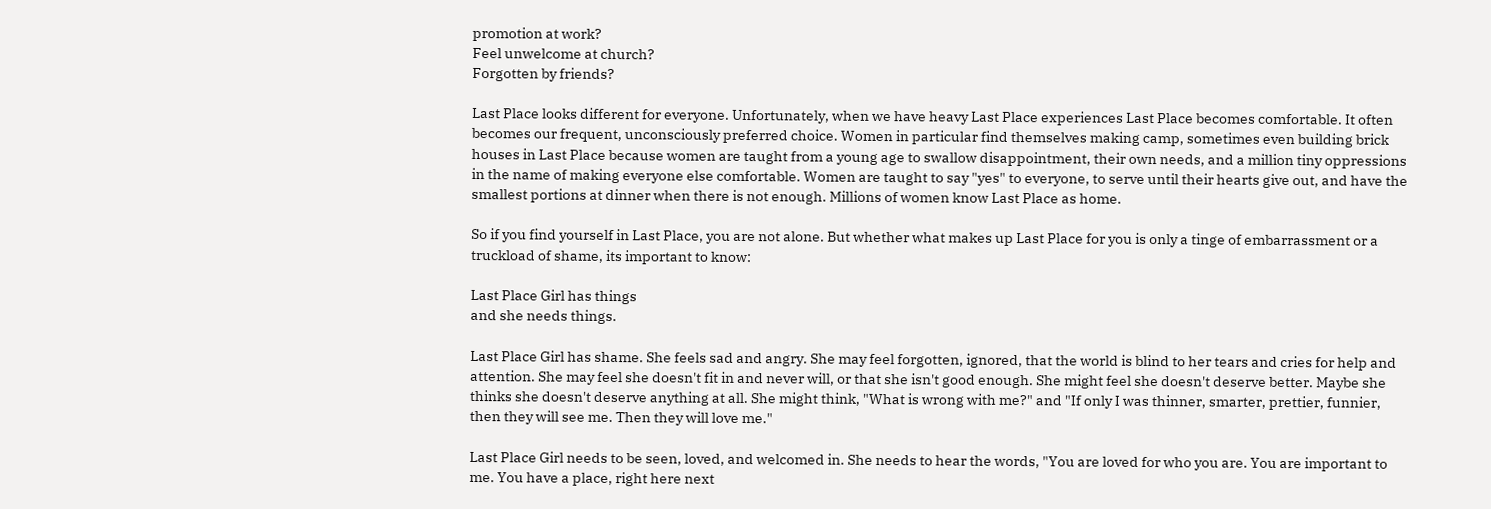promotion at work?
Feel unwelcome at church?
Forgotten by friends?

Last Place looks different for everyone. Unfortunately, when we have heavy Last Place experiences Last Place becomes comfortable. It often becomes our frequent, unconsciously preferred choice. Women in particular find themselves making camp, sometimes even building brick houses in Last Place because women are taught from a young age to swallow disappointment, their own needs, and a million tiny oppressions in the name of making everyone else comfortable. Women are taught to say "yes" to everyone, to serve until their hearts give out, and have the smallest portions at dinner when there is not enough. Millions of women know Last Place as home.

So if you find yourself in Last Place, you are not alone. But whether what makes up Last Place for you is only a tinge of embarrassment or a truckload of shame, its important to know:

Last Place Girl has things
and she needs things.

Last Place Girl has shame. She feels sad and angry. She may feel forgotten, ignored, that the world is blind to her tears and cries for help and attention. She may feel she doesn't fit in and never will, or that she isn't good enough. She might feel she doesn't deserve better. Maybe she thinks she doesn't deserve anything at all. She might think, "What is wrong with me?" and "If only I was thinner, smarter, prettier, funnier, then they will see me. Then they will love me."

Last Place Girl needs to be seen, loved, and welcomed in. She needs to hear the words, "You are loved for who you are. You are important to me. You have a place, right here next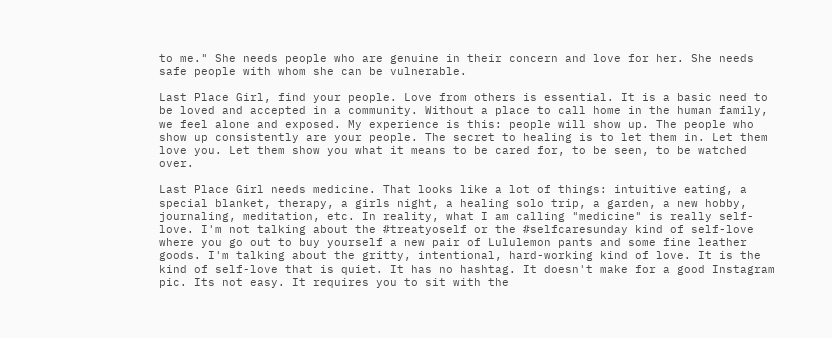to me." She needs people who are genuine in their concern and love for her. She needs safe people with whom she can be vulnerable.

Last Place Girl, find your people. Love from others is essential. It is a basic need to be loved and accepted in a community. Without a place to call home in the human family, we feel alone and exposed. My experience is this: people will show up. The people who show up consistently are your people. The secret to healing is to let them in. Let them love you. Let them show you what it means to be cared for, to be seen, to be watched over.

Last Place Girl needs medicine. That looks like a lot of things: intuitive eating, a special blanket, therapy, a girls night, a healing solo trip, a garden, a new hobby, journaling, meditation, etc. In reality, what I am calling "medicine" is really self-love. I'm not talking about the #treatyoself or the #selfcaresunday kind of self-love where you go out to buy yourself a new pair of Lululemon pants and some fine leather goods. I'm talking about the gritty, intentional, hard-working kind of love. It is the kind of self-love that is quiet. It has no hashtag. It doesn't make for a good Instagram pic. Its not easy. It requires you to sit with the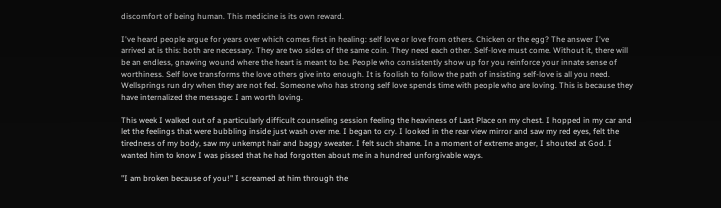discomfort of being human. This medicine is its own reward.

I've heard people argue for years over which comes first in healing: self love or love from others. Chicken or the egg? The answer I've arrived at is this: both are necessary. They are two sides of the same coin. They need each other. Self-love must come. Without it, there will be an endless, gnawing wound where the heart is meant to be. People who consistently show up for you reinforce your innate sense of worthiness. Self love transforms the love others give into enough. It is foolish to follow the path of insisting self-love is all you need. Wellsprings run dry when they are not fed. Someone who has strong self love spends time with people who are loving. This is because they have internalized the message: I am worth loving.

This week I walked out of a particularly difficult counseling session feeling the heaviness of Last Place on my chest. I hopped in my car and let the feelings that were bubbling inside just wash over me. I began to cry. I looked in the rear view mirror and saw my red eyes, felt the tiredness of my body, saw my unkempt hair and baggy sweater. I felt such shame. In a moment of extreme anger, I shouted at God. I wanted him to know I was pissed that he had forgotten about me in a hundred unforgivable ways.

"I am broken because of you!" I screamed at him through the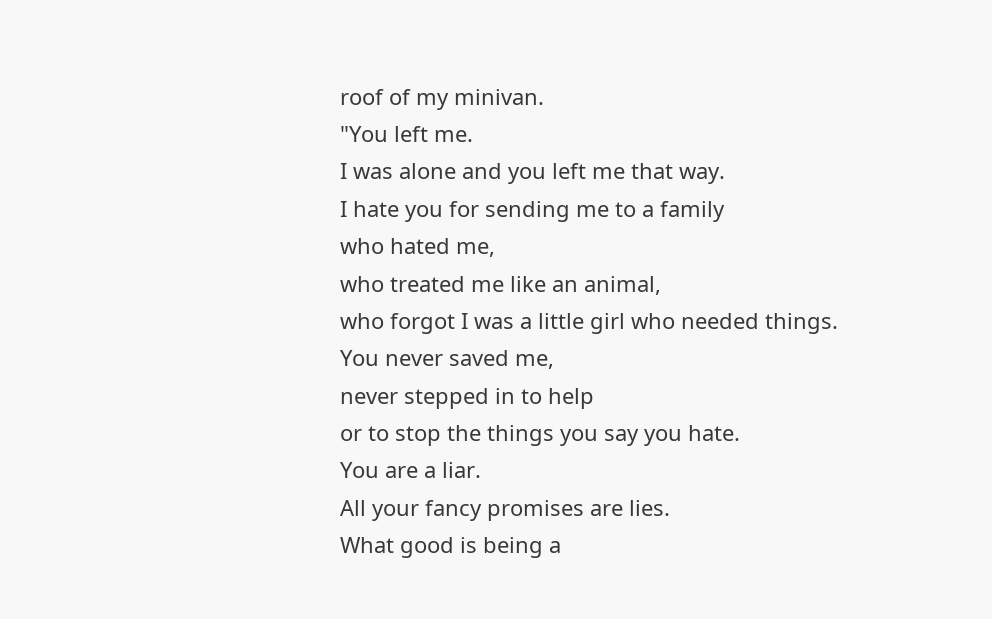roof of my minivan.
"You left me.
I was alone and you left me that way.
I hate you for sending me to a family
who hated me,
who treated me like an animal,
who forgot I was a little girl who needed things.
You never saved me,
never stepped in to help
or to stop the things you say you hate.
You are a liar.
All your fancy promises are lies.
What good is being a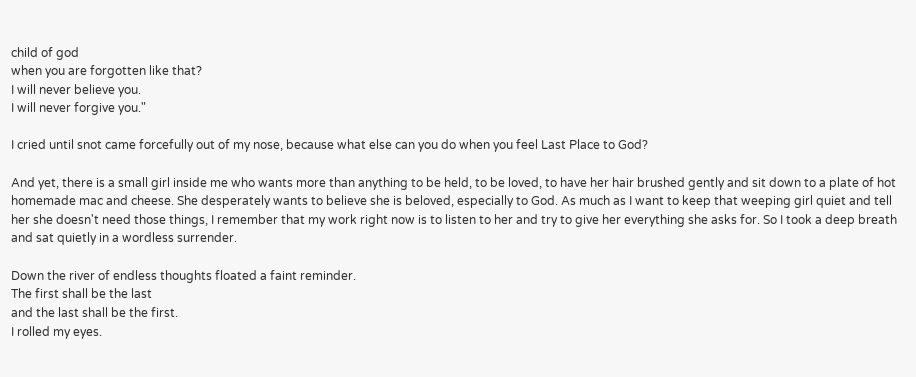child of god
when you are forgotten like that?
I will never believe you.
I will never forgive you."

I cried until snot came forcefully out of my nose, because what else can you do when you feel Last Place to God?

And yet, there is a small girl inside me who wants more than anything to be held, to be loved, to have her hair brushed gently and sit down to a plate of hot homemade mac and cheese. She desperately wants to believe she is beloved, especially to God. As much as I want to keep that weeping girl quiet and tell her she doesn't need those things, I remember that my work right now is to listen to her and try to give her everything she asks for. So I took a deep breath and sat quietly in a wordless surrender.

Down the river of endless thoughts floated a faint reminder.
The first shall be the last
and the last shall be the first.
I rolled my eyes.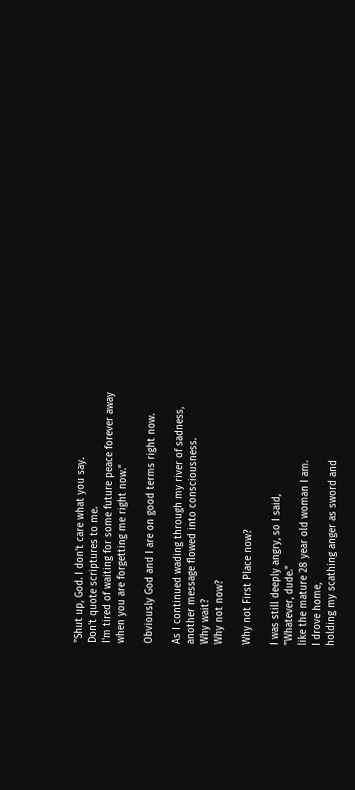"Shut up, God. I don't care what you say.
Don't quote scriptures to me.
I'm tired of waiting for some future peace forever away
when you are forgetting me right now."

Obviously God and I are on good terms right now.

As I continued wading through my river of sadness,
another message flowed into consciousness.
Why wait?
Why not now?

Why not First Place now?

I was still deeply angry, so I said,
"Whatever, dude."
like the mature 28 year old woman I am.
I drove home,
holding my scathing anger as sword and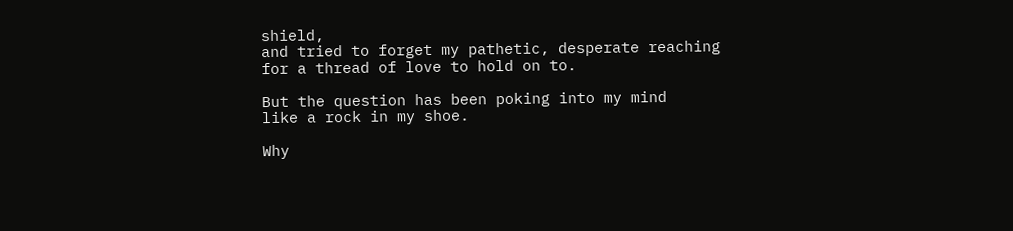shield,
and tried to forget my pathetic, desperate reaching
for a thread of love to hold on to.

But the question has been poking into my mind
like a rock in my shoe.

Why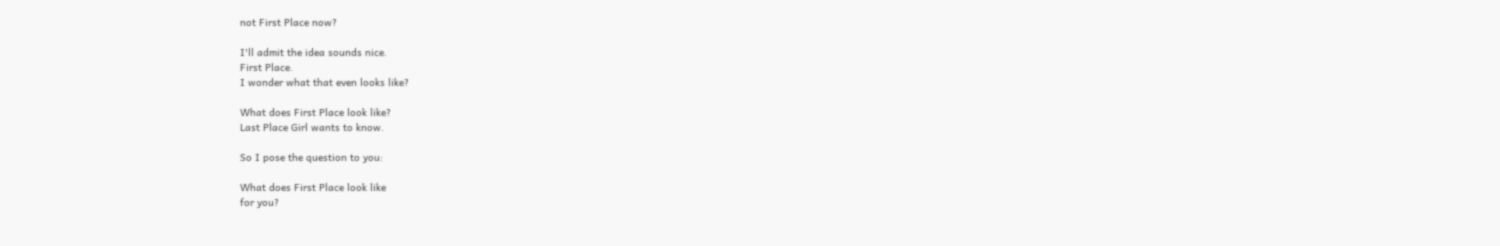not First Place now?

I'll admit the idea sounds nice.
First Place.
I wonder what that even looks like?

What does First Place look like?
Last Place Girl wants to know.

So I pose the question to you:

What does First Place look like
for you?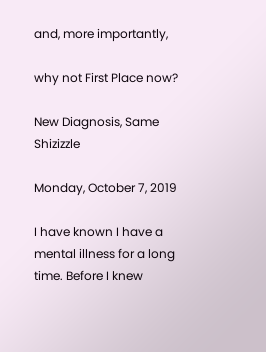and, more importantly,

why not First Place now?

New Diagnosis, Same Shizizzle

Monday, October 7, 2019

I have known I have a mental illness for a long time. Before I knew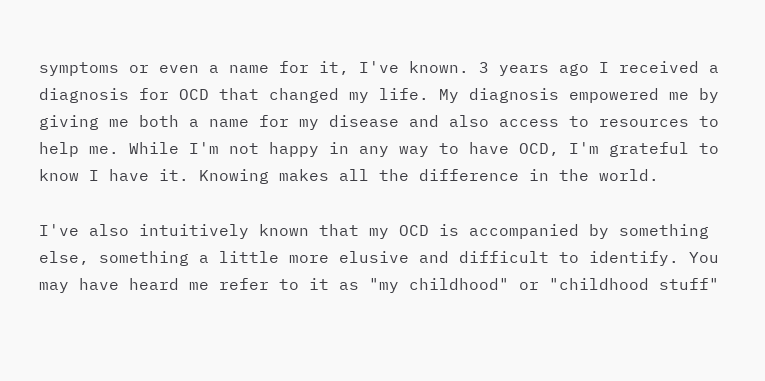symptoms or even a name for it, I've known. 3 years ago I received a diagnosis for OCD that changed my life. My diagnosis empowered me by giving me both a name for my disease and also access to resources to help me. While I'm not happy in any way to have OCD, I'm grateful to know I have it. Knowing makes all the difference in the world.

I've also intuitively known that my OCD is accompanied by something else, something a little more elusive and difficult to identify. You may have heard me refer to it as "my childhood" or "childhood stuff"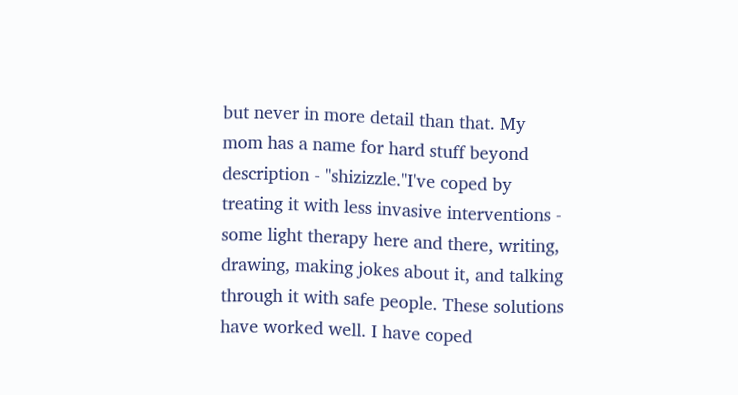but never in more detail than that. My mom has a name for hard stuff beyond description - "shizizzle."I've coped by treating it with less invasive interventions - some light therapy here and there, writing, drawing, making jokes about it, and talking through it with safe people. These solutions have worked well. I have coped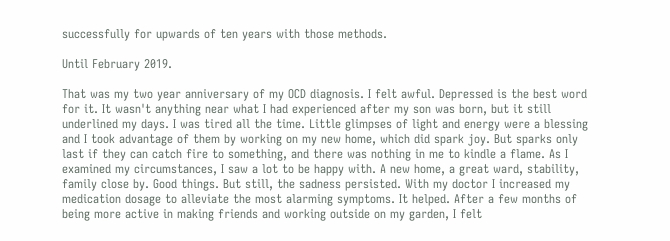successfully for upwards of ten years with those methods.

Until February 2019.

That was my two year anniversary of my OCD diagnosis. I felt awful. Depressed is the best word for it. It wasn't anything near what I had experienced after my son was born, but it still underlined my days. I was tired all the time. Little glimpses of light and energy were a blessing and I took advantage of them by working on my new home, which did spark joy. But sparks only last if they can catch fire to something, and there was nothing in me to kindle a flame. As I examined my circumstances, I saw a lot to be happy with. A new home, a great ward, stability, family close by. Good things. But still, the sadness persisted. With my doctor I increased my medication dosage to alleviate the most alarming symptoms. It helped. After a few months of being more active in making friends and working outside on my garden, I felt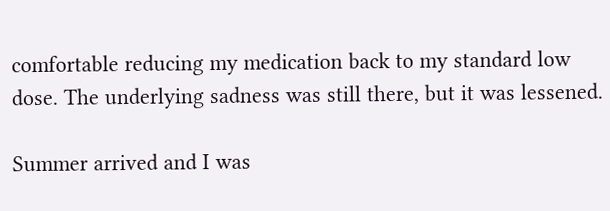comfortable reducing my medication back to my standard low dose. The underlying sadness was still there, but it was lessened.

Summer arrived and I was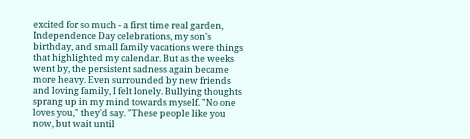excited for so much - a first time real garden, Independence Day celebrations, my son's birthday, and small family vacations were things that highlighted my calendar. But as the weeks went by, the persistent sadness again became more heavy. Even surrounded by new friends and loving family, I felt lonely. Bullying thoughts sprang up in my mind towards myself. "No one loves you," they'd say. "These people like you now, but wait until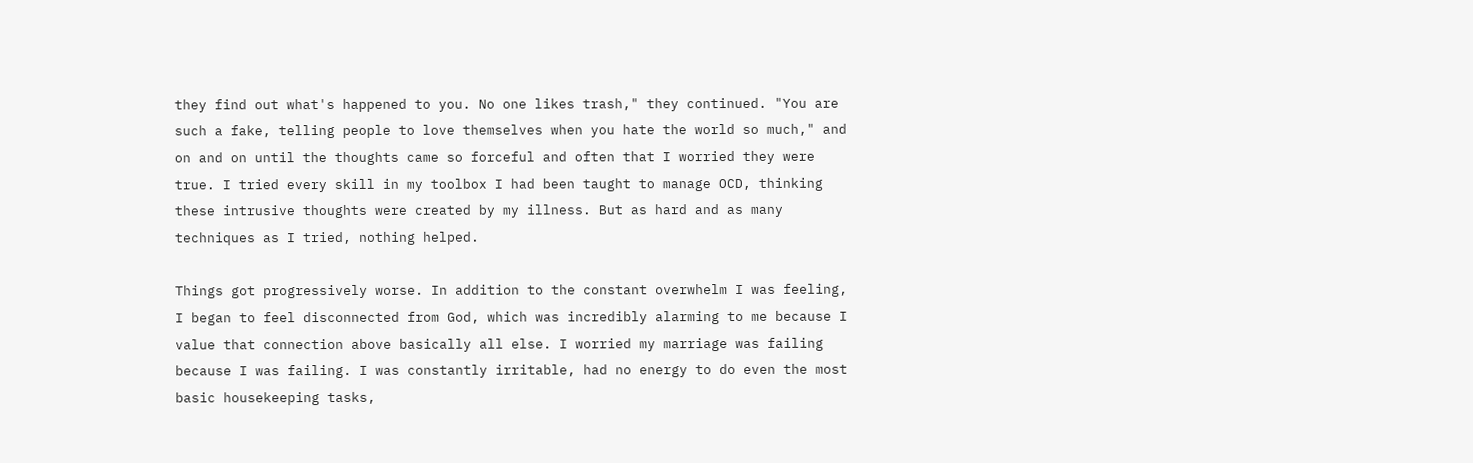they find out what's happened to you. No one likes trash," they continued. "You are such a fake, telling people to love themselves when you hate the world so much," and on and on until the thoughts came so forceful and often that I worried they were true. I tried every skill in my toolbox I had been taught to manage OCD, thinking these intrusive thoughts were created by my illness. But as hard and as many techniques as I tried, nothing helped.

Things got progressively worse. In addition to the constant overwhelm I was feeling, I began to feel disconnected from God, which was incredibly alarming to me because I value that connection above basically all else. I worried my marriage was failing because I was failing. I was constantly irritable, had no energy to do even the most basic housekeeping tasks,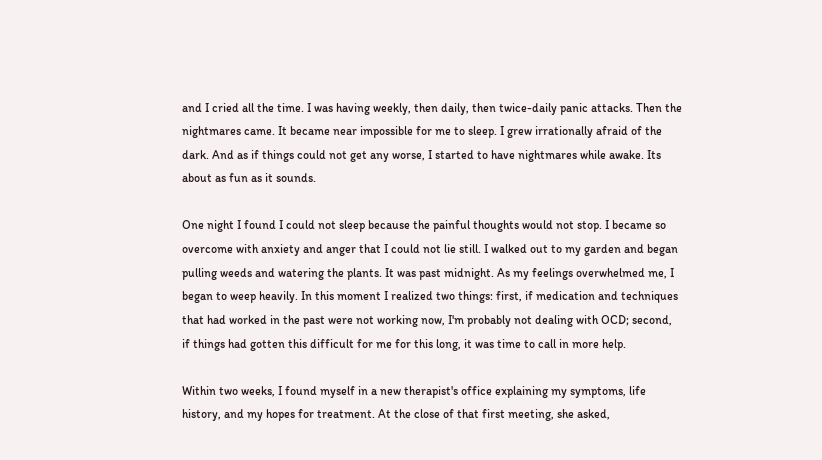and I cried all the time. I was having weekly, then daily, then twice-daily panic attacks. Then the nightmares came. It became near impossible for me to sleep. I grew irrationally afraid of the dark. And as if things could not get any worse, I started to have nightmares while awake. Its about as fun as it sounds.

One night I found I could not sleep because the painful thoughts would not stop. I became so overcome with anxiety and anger that I could not lie still. I walked out to my garden and began pulling weeds and watering the plants. It was past midnight. As my feelings overwhelmed me, I began to weep heavily. In this moment I realized two things: first, if medication and techniques that had worked in the past were not working now, I'm probably not dealing with OCD; second, if things had gotten this difficult for me for this long, it was time to call in more help.

Within two weeks, I found myself in a new therapist's office explaining my symptoms, life history, and my hopes for treatment. At the close of that first meeting, she asked,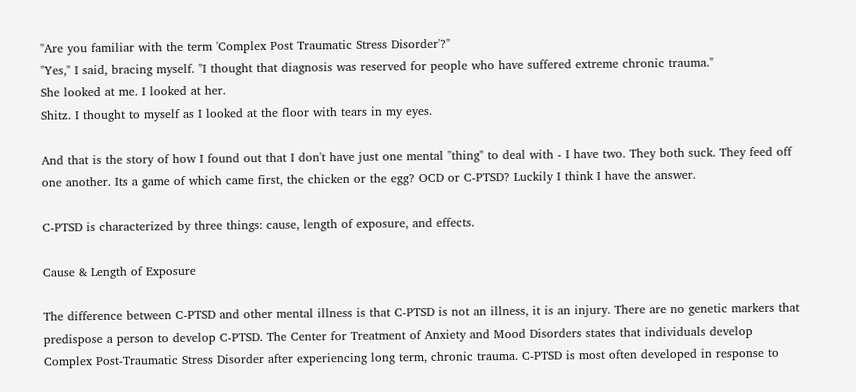"Are you familiar with the term 'Complex Post Traumatic Stress Disorder'?"
"Yes," I said, bracing myself. "I thought that diagnosis was reserved for people who have suffered extreme chronic trauma."
She looked at me. I looked at her.
Shitz. I thought to myself as I looked at the floor with tears in my eyes.

And that is the story of how I found out that I don't have just one mental "thing" to deal with - I have two. They both suck. They feed off one another. Its a game of which came first, the chicken or the egg? OCD or C-PTSD? Luckily I think I have the answer.

C-PTSD is characterized by three things: cause, length of exposure, and effects.

Cause & Length of Exposure

The difference between C-PTSD and other mental illness is that C-PTSD is not an illness, it is an injury. There are no genetic markers that predispose a person to develop C-PTSD. The Center for Treatment of Anxiety and Mood Disorders states that individuals develop Complex Post-Traumatic Stress Disorder after experiencing long term, chronic trauma. C-PTSD is most often developed in response to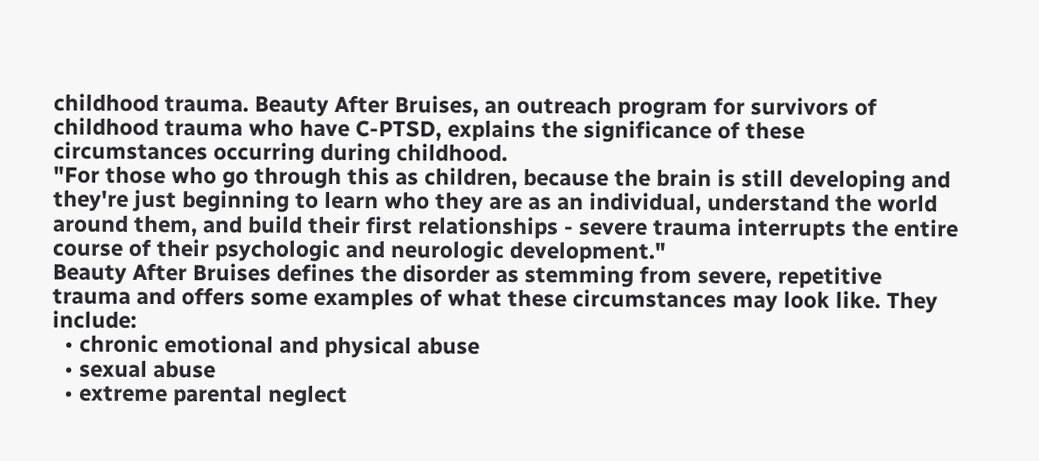childhood trauma. Beauty After Bruises, an outreach program for survivors of childhood trauma who have C-PTSD, explains the significance of these circumstances occurring during childhood.
"For those who go through this as children, because the brain is still developing and they're just beginning to learn who they are as an individual, understand the world around them, and build their first relationships - severe trauma interrupts the entire course of their psychologic and neurologic development."
Beauty After Bruises defines the disorder as stemming from severe, repetitive trauma and offers some examples of what these circumstances may look like. They include:
  • chronic emotional and physical abuse
  • sexual abuse
  • extreme parental neglect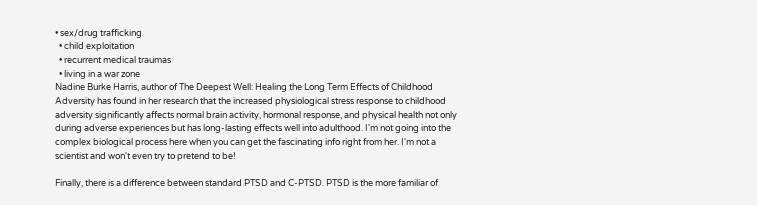• sex/drug trafficking
  • child exploitation
  • recurrent medical traumas
  • living in a war zone
Nadine Burke Harris, author of The Deepest Well: Healing the Long Term Effects of Childhood Adversity has found in her research that the increased physiological stress response to childhood adversity significantly affects normal brain activity, hormonal response, and physical health not only during adverse experiences but has long-lasting effects well into adulthood. I'm not going into the complex biological process here when you can get the fascinating info right from her. I'm not a scientist and won't even try to pretend to be!

Finally, there is a difference between standard PTSD and C-PTSD. PTSD is the more familiar of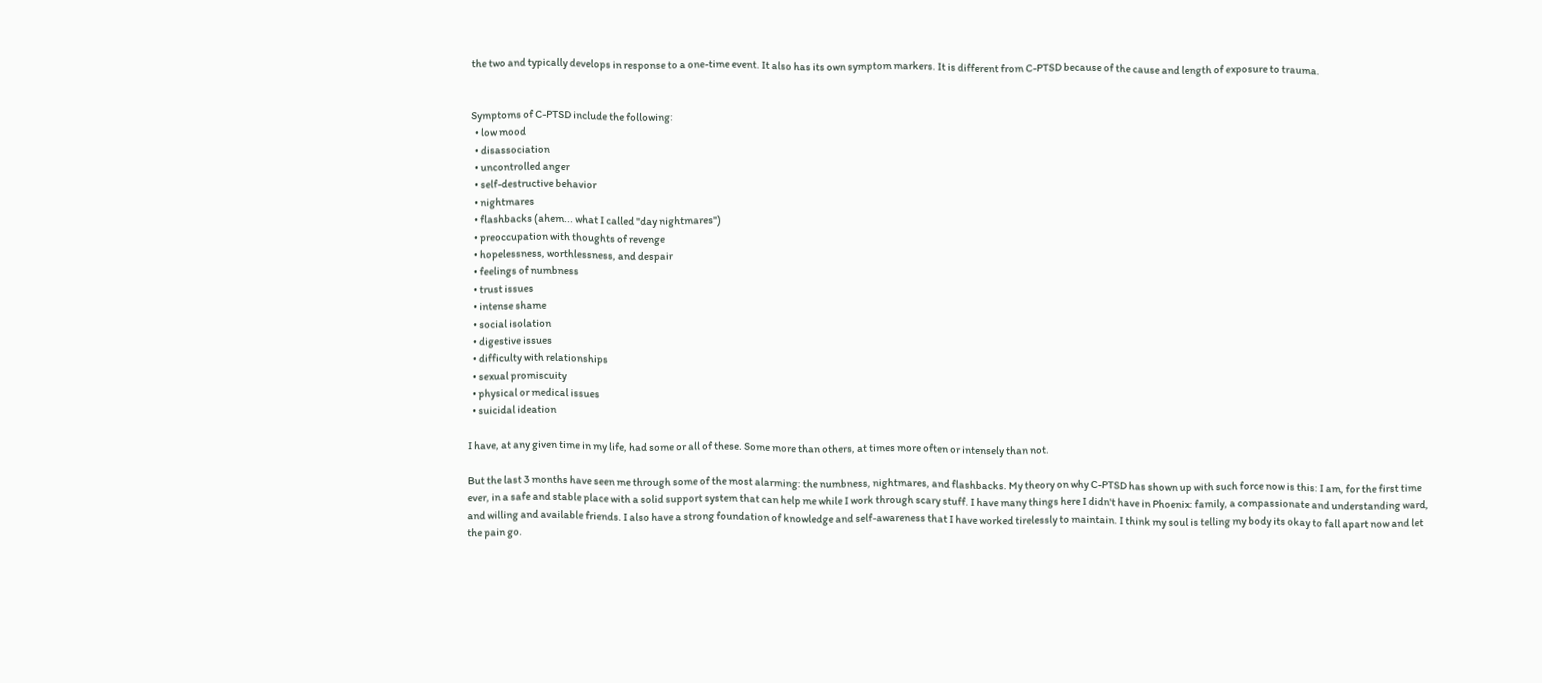the two and typically develops in response to a one-time event. It also has its own symptom markers. It is different from C-PTSD because of the cause and length of exposure to trauma.


Symptoms of C-PTSD include the following:
  • low mood
  • disassociation
  • uncontrolled anger
  • self-destructive behavior
  • nightmares
  • flashbacks (ahem... what I called "day nightmares")
  • preoccupation with thoughts of revenge
  • hopelessness, worthlessness, and despair
  • feelings of numbness
  • trust issues
  • intense shame
  • social isolation
  • digestive issues
  • difficulty with relationships
  • sexual promiscuity
  • physical or medical issues
  • suicidal ideation

I have, at any given time in my life, had some or all of these. Some more than others, at times more often or intensely than not.

But the last 3 months have seen me through some of the most alarming: the numbness, nightmares, and flashbacks. My theory on why C-PTSD has shown up with such force now is this: I am, for the first time ever, in a safe and stable place with a solid support system that can help me while I work through scary stuff. I have many things here I didn't have in Phoenix: family, a compassionate and understanding ward, and willing and available friends. I also have a strong foundation of knowledge and self-awareness that I have worked tirelessly to maintain. I think my soul is telling my body its okay to fall apart now and let the pain go.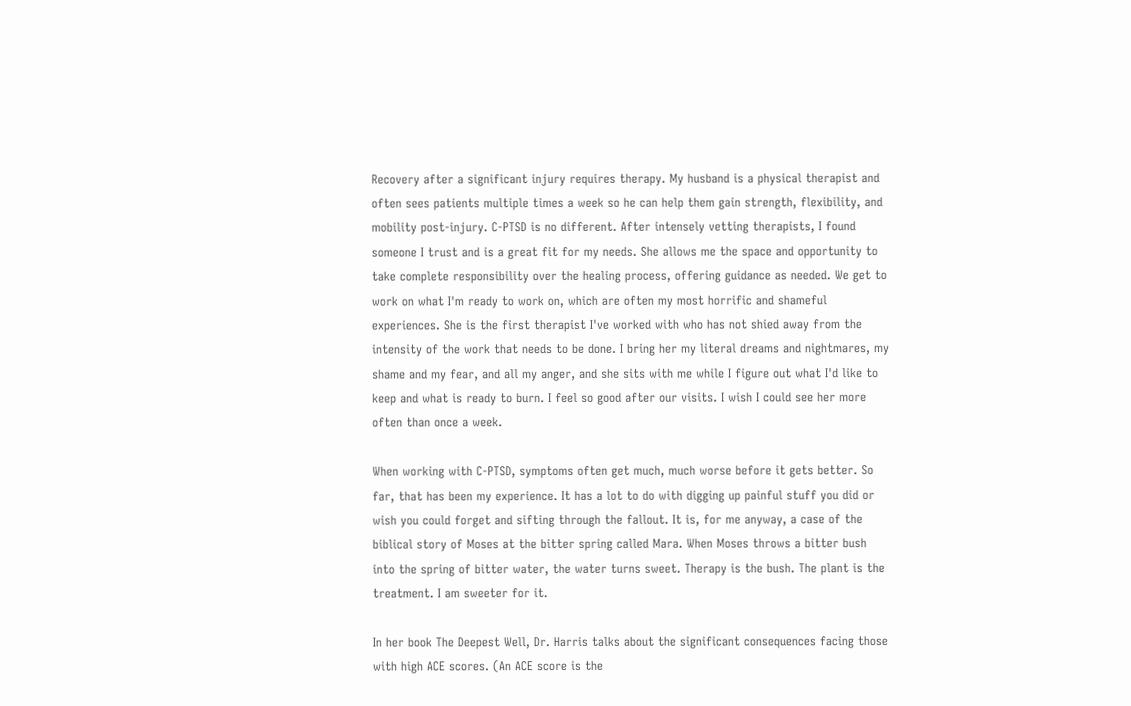Recovery after a significant injury requires therapy. My husband is a physical therapist and often sees patients multiple times a week so he can help them gain strength, flexibility, and mobility post-injury. C-PTSD is no different. After intensely vetting therapists, I found someone I trust and is a great fit for my needs. She allows me the space and opportunity to take complete responsibility over the healing process, offering guidance as needed. We get to work on what I'm ready to work on, which are often my most horrific and shameful experiences. She is the first therapist I've worked with who has not shied away from the intensity of the work that needs to be done. I bring her my literal dreams and nightmares, my shame and my fear, and all my anger, and she sits with me while I figure out what I'd like to keep and what is ready to burn. I feel so good after our visits. I wish I could see her more often than once a week.

When working with C-PTSD, symptoms often get much, much worse before it gets better. So far, that has been my experience. It has a lot to do with digging up painful stuff you did or wish you could forget and sifting through the fallout. It is, for me anyway, a case of the biblical story of Moses at the bitter spring called Mara. When Moses throws a bitter bush into the spring of bitter water, the water turns sweet. Therapy is the bush. The plant is the treatment. I am sweeter for it.

In her book The Deepest Well, Dr. Harris talks about the significant consequences facing those with high ACE scores. (An ACE score is the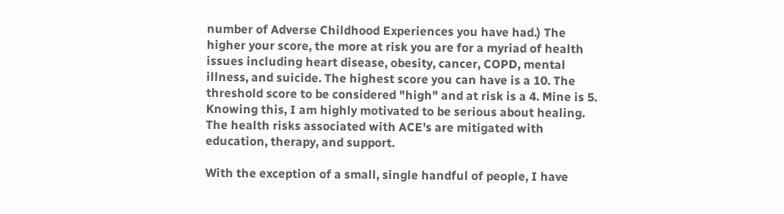number of Adverse Childhood Experiences you have had.) The higher your score, the more at risk you are for a myriad of health issues including heart disease, obesity, cancer, COPD, mental illness, and suicide. The highest score you can have is a 10. The threshold score to be considered "high" and at risk is a 4. Mine is 5. Knowing this, I am highly motivated to be serious about healing. The health risks associated with ACE's are mitigated with education, therapy, and support.

With the exception of a small, single handful of people, I have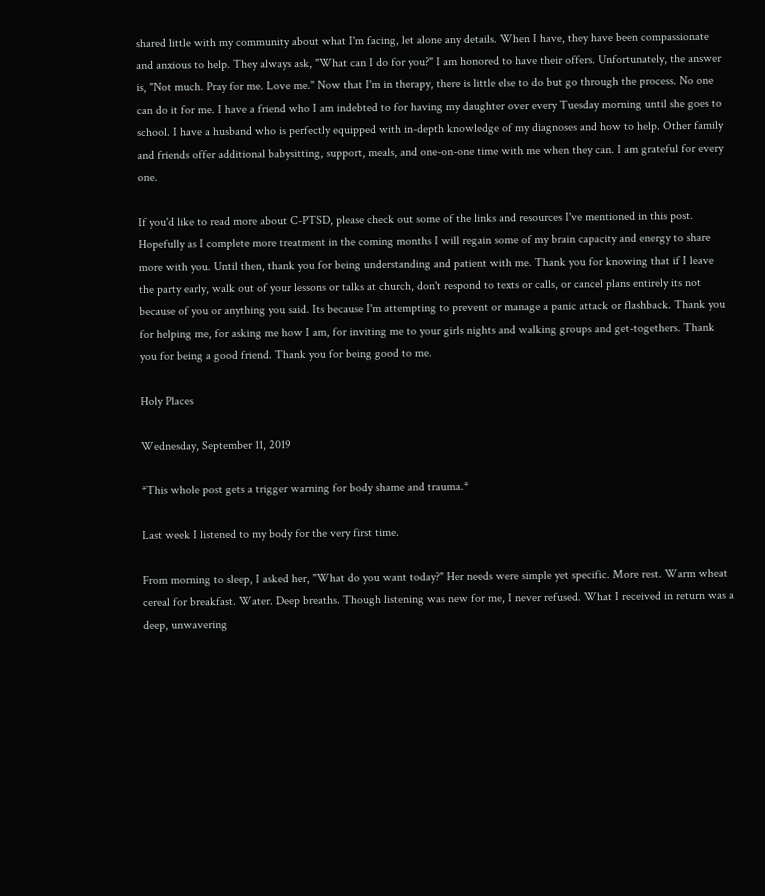shared little with my community about what I'm facing, let alone any details. When I have, they have been compassionate and anxious to help. They always ask, "What can I do for you?" I am honored to have their offers. Unfortunately, the answer is, "Not much. Pray for me. Love me." Now that I'm in therapy, there is little else to do but go through the process. No one can do it for me. I have a friend who I am indebted to for having my daughter over every Tuesday morning until she goes to school. I have a husband who is perfectly equipped with in-depth knowledge of my diagnoses and how to help. Other family and friends offer additional babysitting, support, meals, and one-on-one time with me when they can. I am grateful for every one.

If you'd like to read more about C-PTSD, please check out some of the links and resources I've mentioned in this post. Hopefully as I complete more treatment in the coming months I will regain some of my brain capacity and energy to share more with you. Until then, thank you for being understanding and patient with me. Thank you for knowing that if I leave the party early, walk out of your lessons or talks at church, don't respond to texts or calls, or cancel plans entirely its not because of you or anything you said. Its because I'm attempting to prevent or manage a panic attack or flashback. Thank you for helping me, for asking me how I am, for inviting me to your girls nights and walking groups and get-togethers. Thank you for being a good friend. Thank you for being good to me.

Holy Places

Wednesday, September 11, 2019

*This whole post gets a trigger warning for body shame and trauma.*

Last week I listened to my body for the very first time.

From morning to sleep, I asked her, "What do you want today?" Her needs were simple yet specific. More rest. Warm wheat cereal for breakfast. Water. Deep breaths. Though listening was new for me, I never refused. What I received in return was a deep, unwavering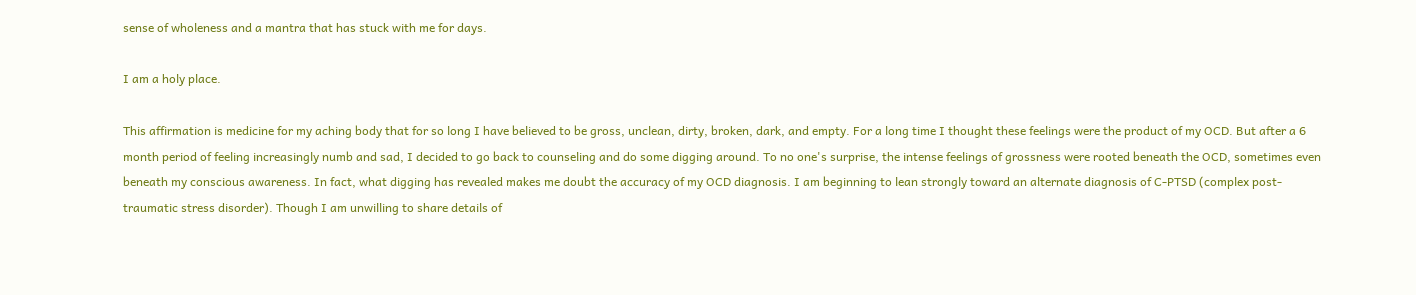sense of wholeness and a mantra that has stuck with me for days.

I am a holy place.

This affirmation is medicine for my aching body that for so long I have believed to be gross, unclean, dirty, broken, dark, and empty. For a long time I thought these feelings were the product of my OCD. But after a 6 month period of feeling increasingly numb and sad, I decided to go back to counseling and do some digging around. To no one's surprise, the intense feelings of grossness were rooted beneath the OCD, sometimes even beneath my conscious awareness. In fact, what digging has revealed makes me doubt the accuracy of my OCD diagnosis. I am beginning to lean strongly toward an alternate diagnosis of C-PTSD (complex post-traumatic stress disorder). Though I am unwilling to share details of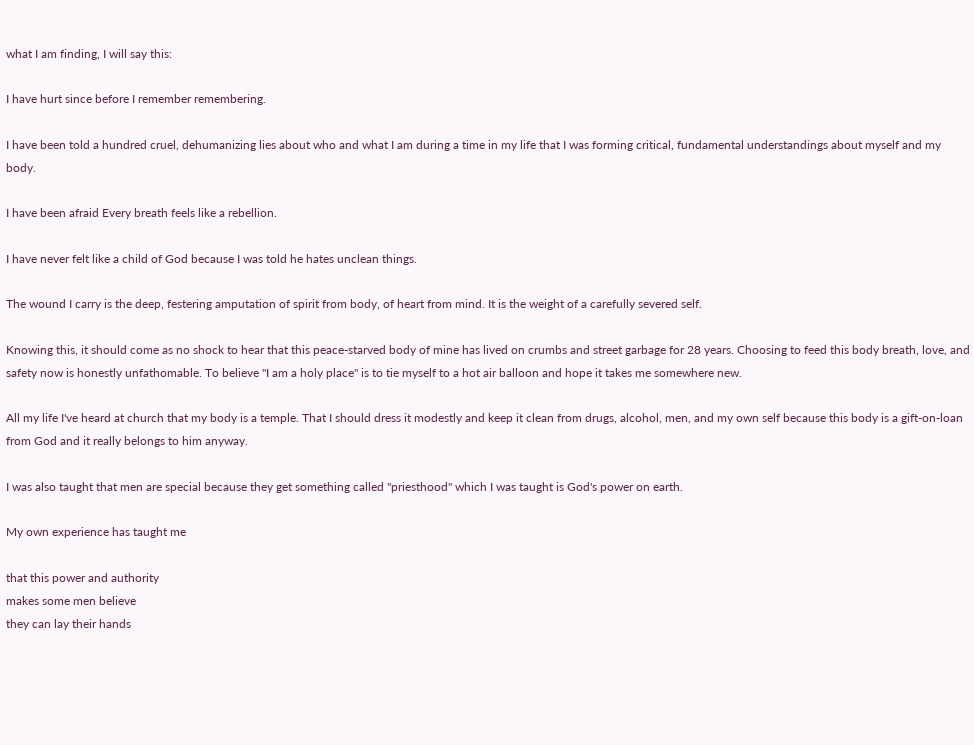what I am finding, I will say this:

I have hurt since before I remember remembering.

I have been told a hundred cruel, dehumanizing lies about who and what I am during a time in my life that I was forming critical, fundamental understandings about myself and my body.

I have been afraid Every breath feels like a rebellion.

I have never felt like a child of God because I was told he hates unclean things.

The wound I carry is the deep, festering amputation of spirit from body, of heart from mind. It is the weight of a carefully severed self.

Knowing this, it should come as no shock to hear that this peace-starved body of mine has lived on crumbs and street garbage for 28 years. Choosing to feed this body breath, love, and safety now is honestly unfathomable. To believe "I am a holy place" is to tie myself to a hot air balloon and hope it takes me somewhere new.

All my life I've heard at church that my body is a temple. That I should dress it modestly and keep it clean from drugs, alcohol, men, and my own self because this body is a gift-on-loan from God and it really belongs to him anyway.

I was also taught that men are special because they get something called "priesthood" which I was taught is God's power on earth.

My own experience has taught me

that this power and authority
makes some men believe
they can lay their hands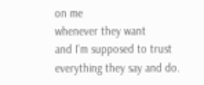on me
whenever they want
and I'm supposed to trust
everything they say and do.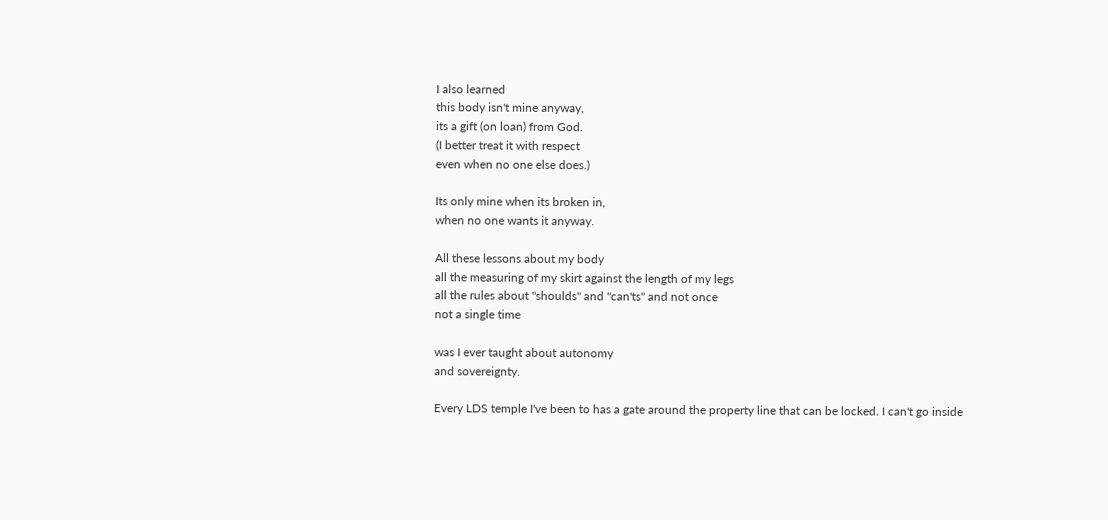I also learned
this body isn't mine anyway,
its a gift (on loan) from God.
(I better treat it with respect
even when no one else does.)

Its only mine when its broken in,
when no one wants it anyway.

All these lessons about my body
all the measuring of my skirt against the length of my legs
all the rules about "shoulds" and "can'ts" and not once
not a single time

was I ever taught about autonomy
and sovereignty.

Every LDS temple I've been to has a gate around the property line that can be locked. I can't go inside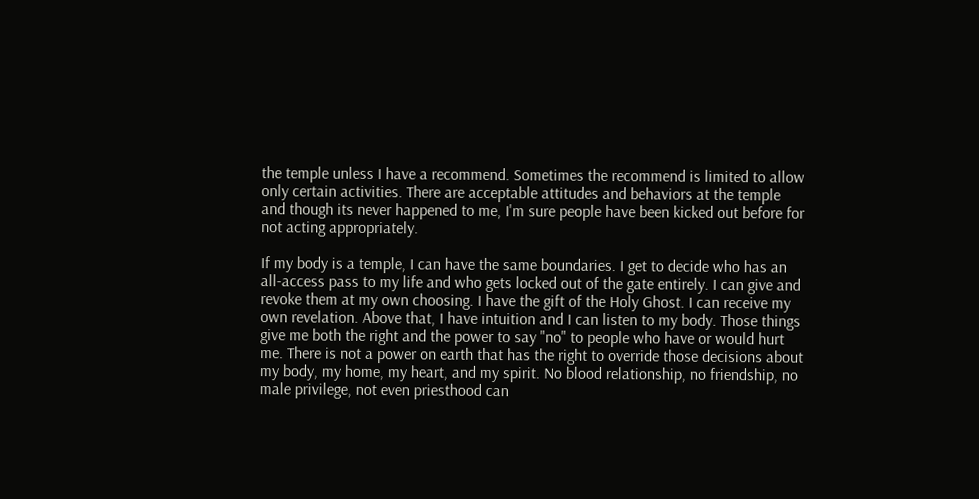the temple unless I have a recommend. Sometimes the recommend is limited to allow only certain activities. There are acceptable attitudes and behaviors at the temple and though its never happened to me, I'm sure people have been kicked out before for not acting appropriately.

If my body is a temple, I can have the same boundaries. I get to decide who has an all-access pass to my life and who gets locked out of the gate entirely. I can give and revoke them at my own choosing. I have the gift of the Holy Ghost. I can receive my own revelation. Above that, I have intuition and I can listen to my body. Those things give me both the right and the power to say "no" to people who have or would hurt me. There is not a power on earth that has the right to override those decisions about my body, my home, my heart, and my spirit. No blood relationship, no friendship, no male privilege, not even priesthood can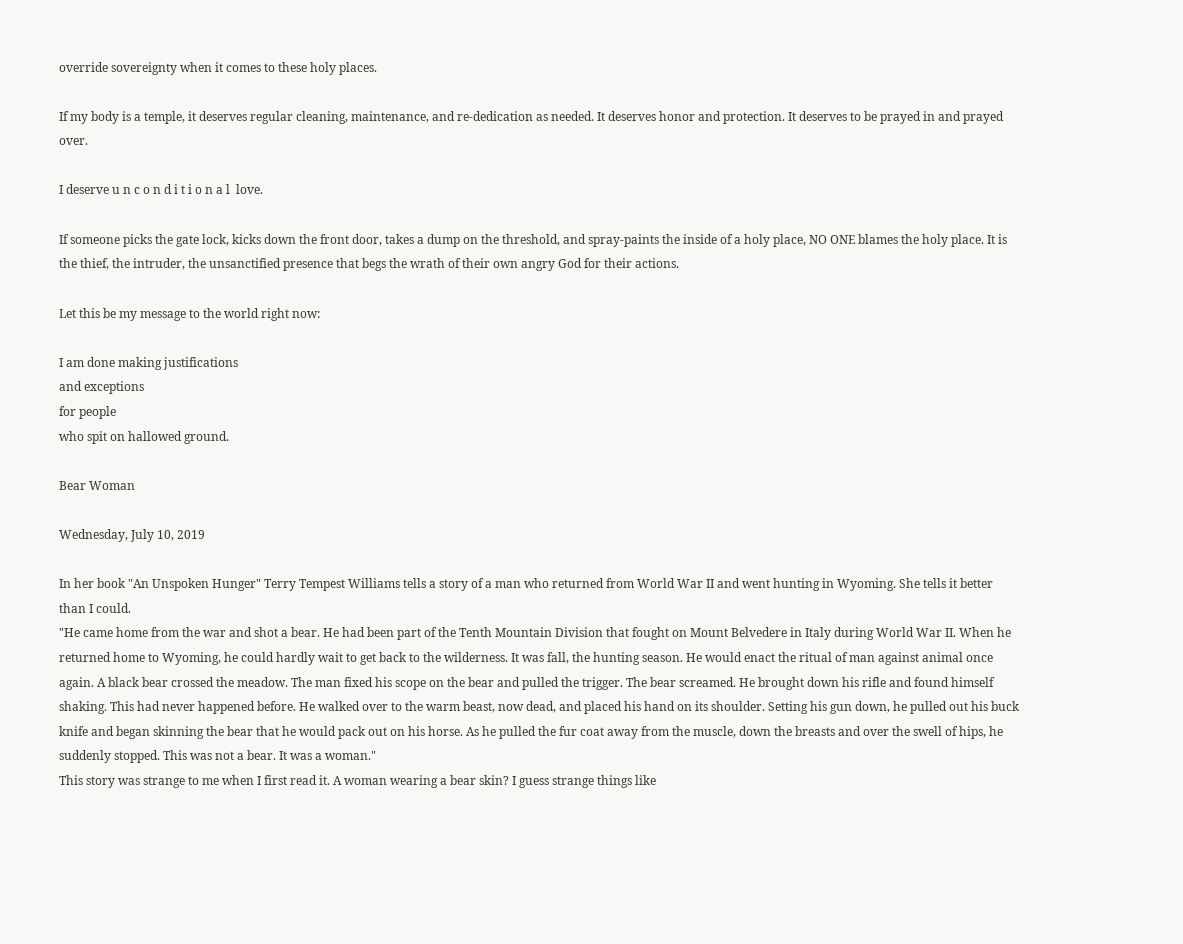override sovereignty when it comes to these holy places.

If my body is a temple, it deserves regular cleaning, maintenance, and re-dedication as needed. It deserves honor and protection. It deserves to be prayed in and prayed over.

I deserve u n c o n d i t i o n a l  love.

If someone picks the gate lock, kicks down the front door, takes a dump on the threshold, and spray-paints the inside of a holy place, NO ONE blames the holy place. It is the thief, the intruder, the unsanctified presence that begs the wrath of their own angry God for their actions.

Let this be my message to the world right now:

I am done making justifications
and exceptions
for people
who spit on hallowed ground.

Bear Woman

Wednesday, July 10, 2019

In her book "An Unspoken Hunger" Terry Tempest Williams tells a story of a man who returned from World War II and went hunting in Wyoming. She tells it better than I could.
"He came home from the war and shot a bear. He had been part of the Tenth Mountain Division that fought on Mount Belvedere in Italy during World War II. When he returned home to Wyoming, he could hardly wait to get back to the wilderness. It was fall, the hunting season. He would enact the ritual of man against animal once again. A black bear crossed the meadow. The man fixed his scope on the bear and pulled the trigger. The bear screamed. He brought down his rifle and found himself shaking. This had never happened before. He walked over to the warm beast, now dead, and placed his hand on its shoulder. Setting his gun down, he pulled out his buck knife and began skinning the bear that he would pack out on his horse. As he pulled the fur coat away from the muscle, down the breasts and over the swell of hips, he suddenly stopped. This was not a bear. It was a woman."
This story was strange to me when I first read it. A woman wearing a bear skin? I guess strange things like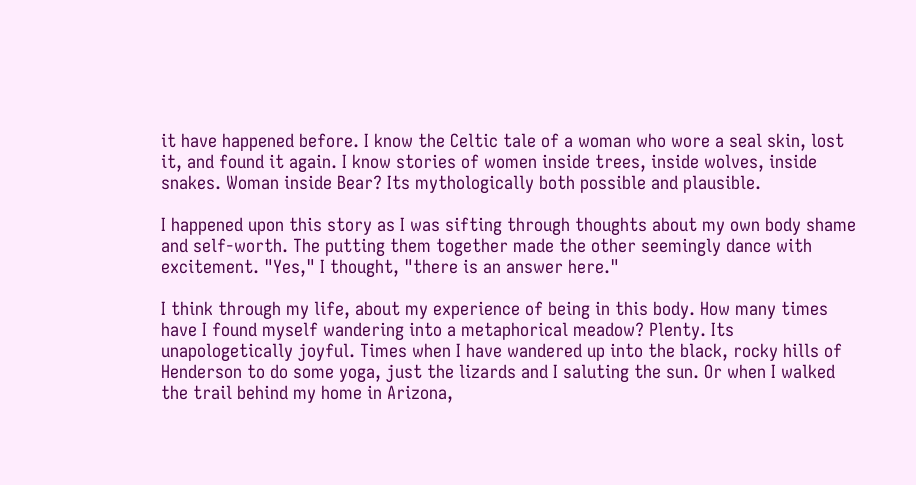it have happened before. I know the Celtic tale of a woman who wore a seal skin, lost it, and found it again. I know stories of women inside trees, inside wolves, inside snakes. Woman inside Bear? Its mythologically both possible and plausible.

I happened upon this story as I was sifting through thoughts about my own body shame and self-worth. The putting them together made the other seemingly dance with excitement. "Yes," I thought, "there is an answer here."

I think through my life, about my experience of being in this body. How many times have I found myself wandering into a metaphorical meadow? Plenty. Its unapologetically joyful. Times when I have wandered up into the black, rocky hills of Henderson to do some yoga, just the lizards and I saluting the sun. Or when I walked the trail behind my home in Arizona,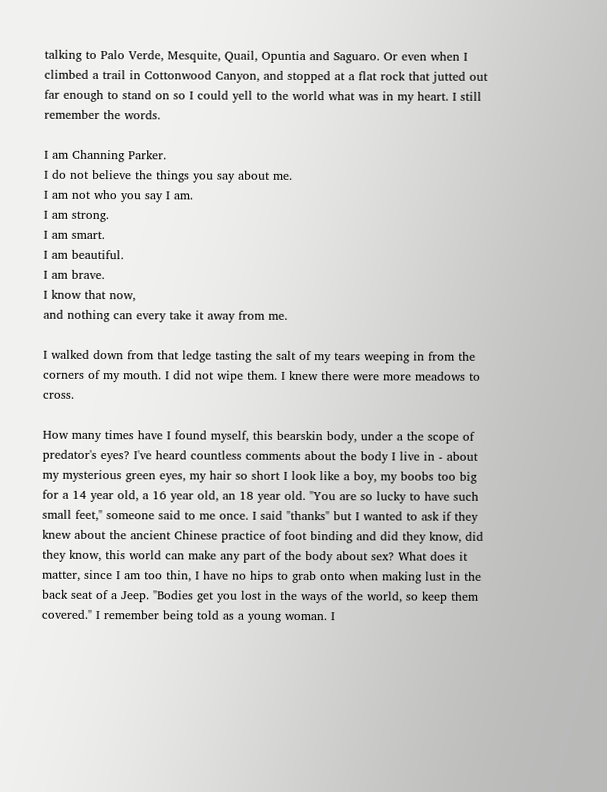talking to Palo Verde, Mesquite, Quail, Opuntia and Saguaro. Or even when I climbed a trail in Cottonwood Canyon, and stopped at a flat rock that jutted out far enough to stand on so I could yell to the world what was in my heart. I still remember the words.

I am Channing Parker.
I do not believe the things you say about me.
I am not who you say I am.
I am strong.
I am smart.
I am beautiful.
I am brave.
I know that now,
and nothing can every take it away from me.

I walked down from that ledge tasting the salt of my tears weeping in from the corners of my mouth. I did not wipe them. I knew there were more meadows to cross.

How many times have I found myself, this bearskin body, under a the scope of predator's eyes? I've heard countless comments about the body I live in - about my mysterious green eyes, my hair so short I look like a boy, my boobs too big for a 14 year old, a 16 year old, an 18 year old. "You are so lucky to have such small feet," someone said to me once. I said "thanks" but I wanted to ask if they knew about the ancient Chinese practice of foot binding and did they know, did they know, this world can make any part of the body about sex? What does it matter, since I am too thin, I have no hips to grab onto when making lust in the back seat of a Jeep. "Bodies get you lost in the ways of the world, so keep them covered." I remember being told as a young woman. I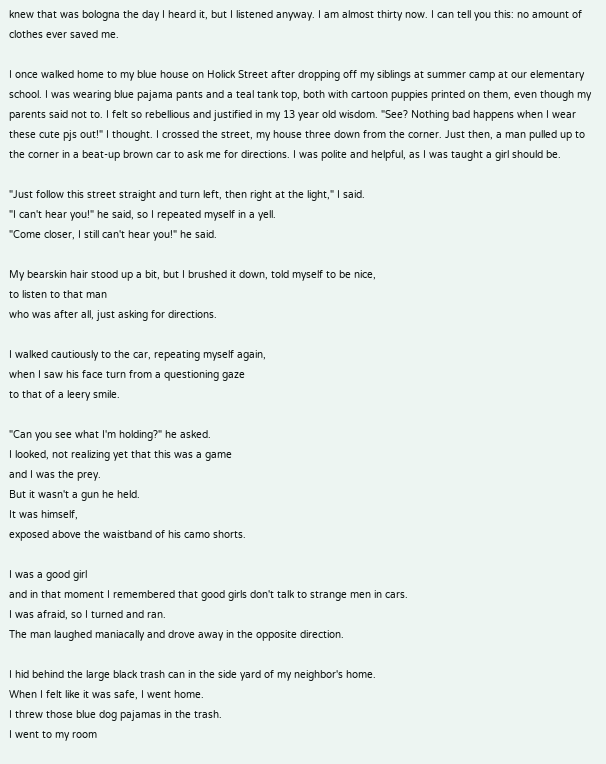knew that was bologna the day I heard it, but I listened anyway. I am almost thirty now. I can tell you this: no amount of clothes ever saved me.

I once walked home to my blue house on Holick Street after dropping off my siblings at summer camp at our elementary school. I was wearing blue pajama pants and a teal tank top, both with cartoon puppies printed on them, even though my parents said not to. I felt so rebellious and justified in my 13 year old wisdom. "See? Nothing bad happens when I wear these cute pjs out!" I thought. I crossed the street, my house three down from the corner. Just then, a man pulled up to the corner in a beat-up brown car to ask me for directions. I was polite and helpful, as I was taught a girl should be.

"Just follow this street straight and turn left, then right at the light," I said.
"I can't hear you!" he said, so I repeated myself in a yell.
"Come closer, I still can't hear you!" he said.

My bearskin hair stood up a bit, but I brushed it down, told myself to be nice,
to listen to that man
who was after all, just asking for directions.

I walked cautiously to the car, repeating myself again,
when I saw his face turn from a questioning gaze
to that of a leery smile.

"Can you see what I'm holding?" he asked.
I looked, not realizing yet that this was a game
and I was the prey.
But it wasn't a gun he held.
It was himself,
exposed above the waistband of his camo shorts.

I was a good girl
and in that moment I remembered that good girls don't talk to strange men in cars.
I was afraid, so I turned and ran.
The man laughed maniacally and drove away in the opposite direction.

I hid behind the large black trash can in the side yard of my neighbor's home.
When I felt like it was safe, I went home.
I threw those blue dog pajamas in the trash.
I went to my room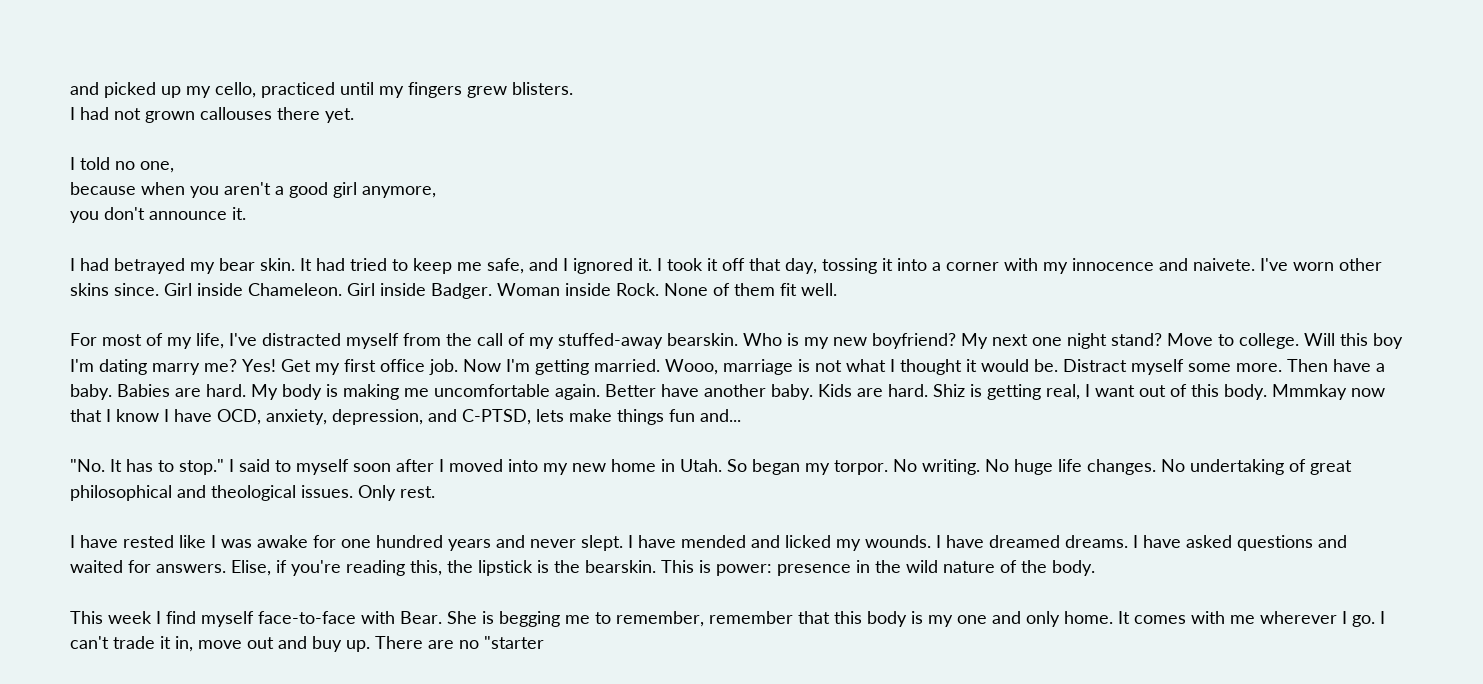and picked up my cello, practiced until my fingers grew blisters.
I had not grown callouses there yet.

I told no one,
because when you aren't a good girl anymore,
you don't announce it.

I had betrayed my bear skin. It had tried to keep me safe, and I ignored it. I took it off that day, tossing it into a corner with my innocence and naivete. I've worn other skins since. Girl inside Chameleon. Girl inside Badger. Woman inside Rock. None of them fit well.

For most of my life, I've distracted myself from the call of my stuffed-away bearskin. Who is my new boyfriend? My next one night stand? Move to college. Will this boy I'm dating marry me? Yes! Get my first office job. Now I'm getting married. Wooo, marriage is not what I thought it would be. Distract myself some more. Then have a baby. Babies are hard. My body is making me uncomfortable again. Better have another baby. Kids are hard. Shiz is getting real, I want out of this body. Mmmkay now that I know I have OCD, anxiety, depression, and C-PTSD, lets make things fun and...

"No. It has to stop." I said to myself soon after I moved into my new home in Utah. So began my torpor. No writing. No huge life changes. No undertaking of great philosophical and theological issues. Only rest.

I have rested like I was awake for one hundred years and never slept. I have mended and licked my wounds. I have dreamed dreams. I have asked questions and waited for answers. Elise, if you're reading this, the lipstick is the bearskin. This is power: presence in the wild nature of the body.

This week I find myself face-to-face with Bear. She is begging me to remember, remember that this body is my one and only home. It comes with me wherever I go. I can't trade it in, move out and buy up. There are no "starter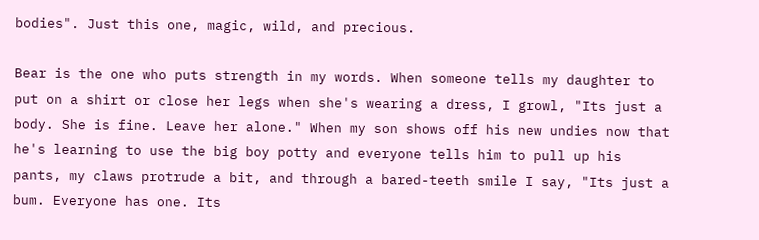bodies". Just this one, magic, wild, and precious.

Bear is the one who puts strength in my words. When someone tells my daughter to put on a shirt or close her legs when she's wearing a dress, I growl, "Its just a body. She is fine. Leave her alone." When my son shows off his new undies now that he's learning to use the big boy potty and everyone tells him to pull up his pants, my claws protrude a bit, and through a bared-teeth smile I say, "Its just a bum. Everyone has one. Its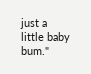just a little baby bum."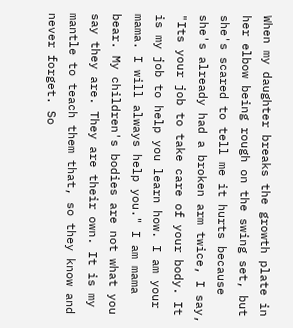When my daughter breaks the growth plate in her elbow being rough on the swing set, but she's scared to tell me it hurts because she's already had a broken arm twice, I say, "Its your job to take care of your body. It is my job to help you learn how. I am your mama. I will always help you." I am mama bear. My children's bodies are not what you say they are. They are their own. It is my mantle to teach them that, so they know and never forget. So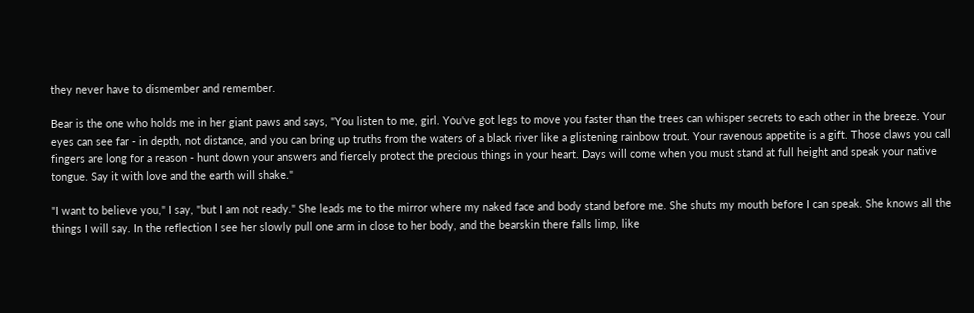they never have to dismember and remember.

Bear is the one who holds me in her giant paws and says, "You listen to me, girl. You've got legs to move you faster than the trees can whisper secrets to each other in the breeze. Your eyes can see far - in depth, not distance, and you can bring up truths from the waters of a black river like a glistening rainbow trout. Your ravenous appetite is a gift. Those claws you call fingers are long for a reason - hunt down your answers and fiercely protect the precious things in your heart. Days will come when you must stand at full height and speak your native tongue. Say it with love and the earth will shake."

"I want to believe you," I say, "but I am not ready." She leads me to the mirror where my naked face and body stand before me. She shuts my mouth before I can speak. She knows all the things I will say. In the reflection I see her slowly pull one arm in close to her body, and the bearskin there falls limp, like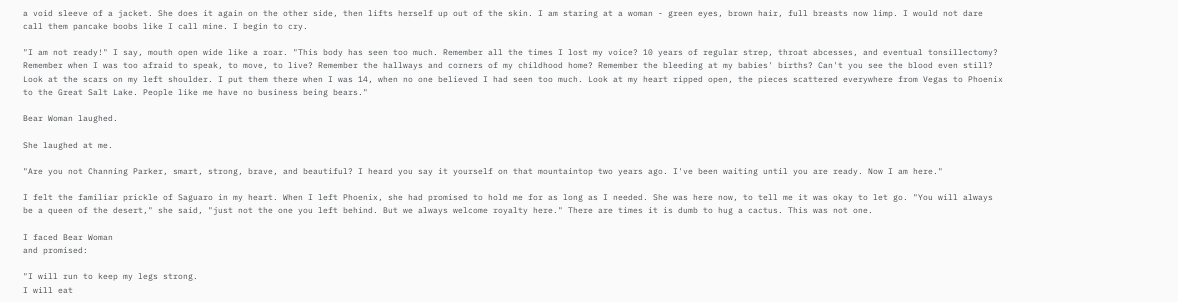a void sleeve of a jacket. She does it again on the other side, then lifts herself up out of the skin. I am staring at a woman - green eyes, brown hair, full breasts now limp. I would not dare call them pancake boobs like I call mine. I begin to cry.

"I am not ready!" I say, mouth open wide like a roar. "This body has seen too much. Remember all the times I lost my voice? 10 years of regular strep, throat abcesses, and eventual tonsillectomy? Remember when I was too afraid to speak, to move, to live? Remember the hallways and corners of my childhood home? Remember the bleeding at my babies' births? Can't you see the blood even still? Look at the scars on my left shoulder. I put them there when I was 14, when no one believed I had seen too much. Look at my heart ripped open, the pieces scattered everywhere from Vegas to Phoenix to the Great Salt Lake. People like me have no business being bears."

Bear Woman laughed.

She laughed at me.

"Are you not Channing Parker, smart, strong, brave, and beautiful? I heard you say it yourself on that mountaintop two years ago. I've been waiting until you are ready. Now I am here."

I felt the familiar prickle of Saguaro in my heart. When I left Phoenix, she had promised to hold me for as long as I needed. She was here now, to tell me it was okay to let go. "You will always be a queen of the desert," she said, "just not the one you left behind. But we always welcome royalty here." There are times it is dumb to hug a cactus. This was not one.

I faced Bear Woman
and promised:

"I will run to keep my legs strong.
I will eat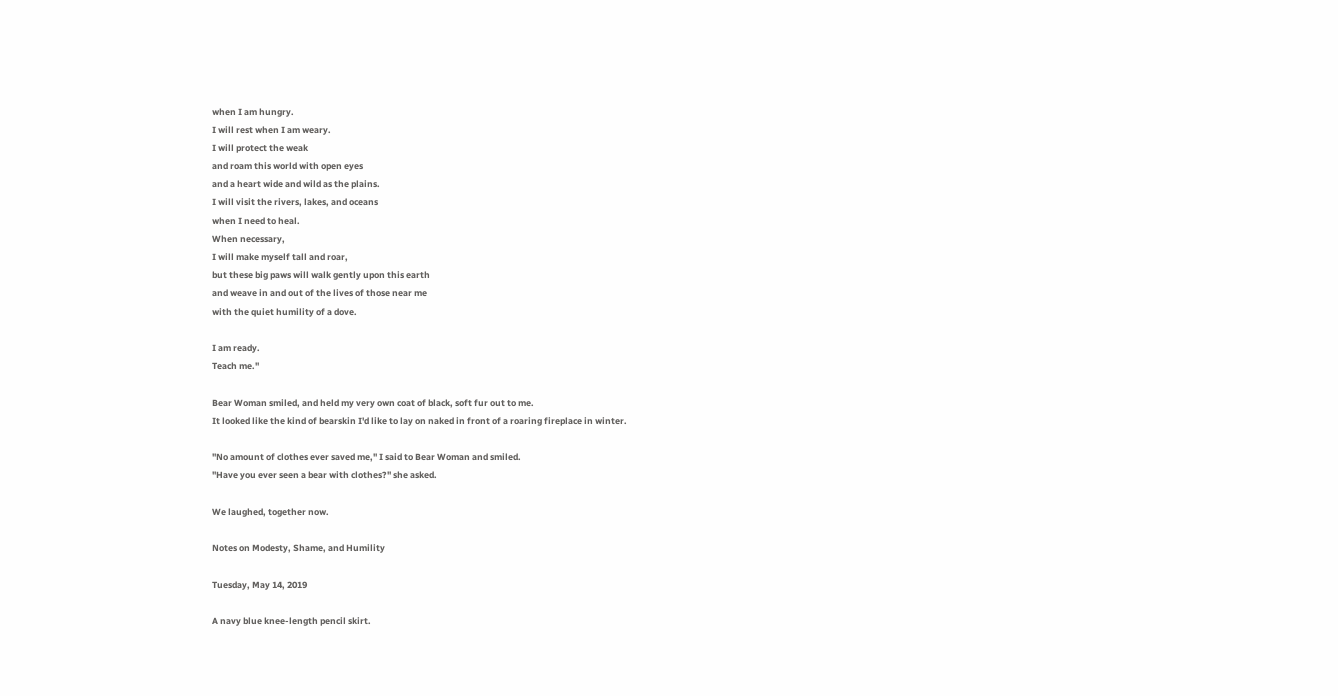when I am hungry.
I will rest when I am weary.
I will protect the weak
and roam this world with open eyes
and a heart wide and wild as the plains.
I will visit the rivers, lakes, and oceans
when I need to heal.
When necessary,
I will make myself tall and roar,
but these big paws will walk gently upon this earth
and weave in and out of the lives of those near me
with the quiet humility of a dove.

I am ready.
Teach me."

Bear Woman smiled, and held my very own coat of black, soft fur out to me.
It looked like the kind of bearskin I'd like to lay on naked in front of a roaring fireplace in winter.

"No amount of clothes ever saved me," I said to Bear Woman and smiled.
"Have you ever seen a bear with clothes?" she asked.

We laughed, together now.

Notes on Modesty, Shame, and Humility

Tuesday, May 14, 2019

A navy blue knee-length pencil skirt.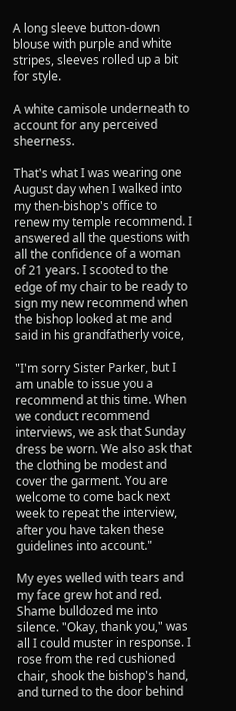A long sleeve button-down blouse with purple and white stripes, sleeves rolled up a bit for style.

A white camisole underneath to account for any perceived sheerness.

That's what I was wearing one August day when I walked into my then-bishop's office to renew my temple recommend. I answered all the questions with all the confidence of a woman of 21 years. I scooted to the edge of my chair to be ready to sign my new recommend when the bishop looked at me and said in his grandfatherly voice,

"I'm sorry Sister Parker, but I am unable to issue you a recommend at this time. When we conduct recommend interviews, we ask that Sunday dress be worn. We also ask that the clothing be modest and cover the garment. You are welcome to come back next week to repeat the interview, after you have taken these guidelines into account."

My eyes welled with tears and my face grew hot and red. Shame bulldozed me into silence. "Okay, thank you," was all I could muster in response. I rose from the red cushioned chair, shook the bishop's hand, and turned to the door behind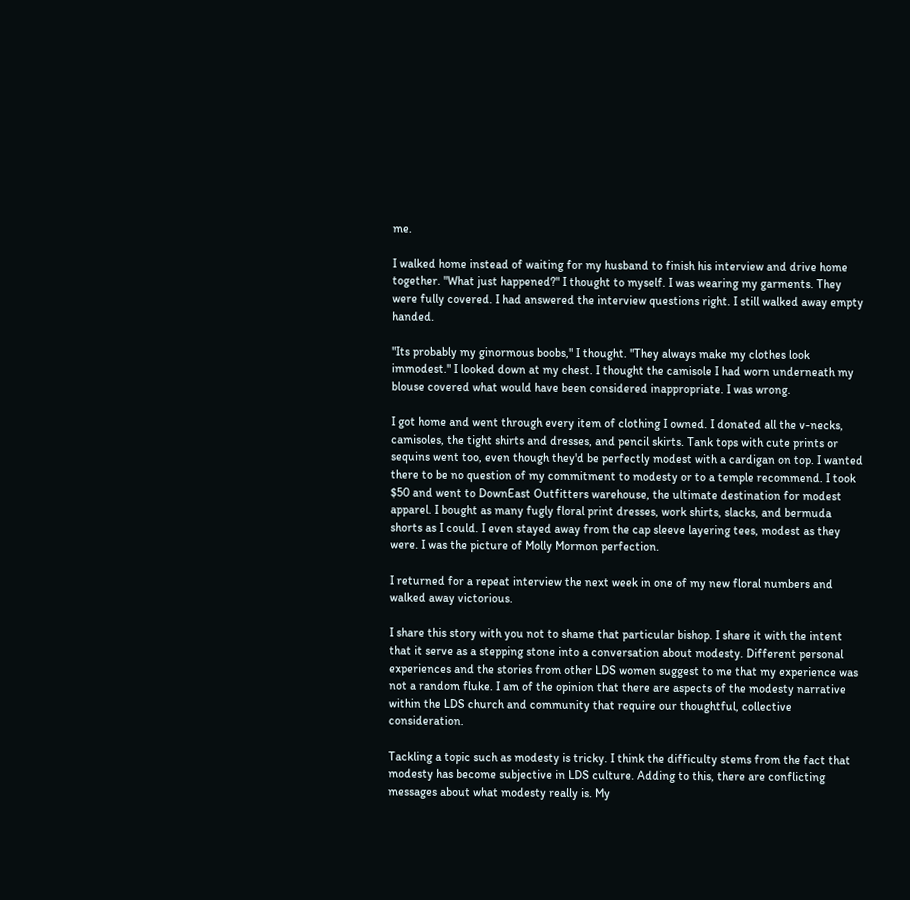me.

I walked home instead of waiting for my husband to finish his interview and drive home together. "What just happened?" I thought to myself. I was wearing my garments. They were fully covered. I had answered the interview questions right. I still walked away empty handed.

"Its probably my ginormous boobs," I thought. "They always make my clothes look immodest." I looked down at my chest. I thought the camisole I had worn underneath my blouse covered what would have been considered inappropriate. I was wrong.

I got home and went through every item of clothing I owned. I donated all the v-necks, camisoles, the tight shirts and dresses, and pencil skirts. Tank tops with cute prints or sequins went too, even though they'd be perfectly modest with a cardigan on top. I wanted there to be no question of my commitment to modesty or to a temple recommend. I took $50 and went to DownEast Outfitters warehouse, the ultimate destination for modest apparel. I bought as many fugly floral print dresses, work shirts, slacks, and bermuda shorts as I could. I even stayed away from the cap sleeve layering tees, modest as they were. I was the picture of Molly Mormon perfection.

I returned for a repeat interview the next week in one of my new floral numbers and walked away victorious.

I share this story with you not to shame that particular bishop. I share it with the intent that it serve as a stepping stone into a conversation about modesty. Different personal experiences and the stories from other LDS women suggest to me that my experience was not a random fluke. I am of the opinion that there are aspects of the modesty narrative within the LDS church and community that require our thoughtful, collective consideration.

Tackling a topic such as modesty is tricky. I think the difficulty stems from the fact that modesty has become subjective in LDS culture. Adding to this, there are conflicting messages about what modesty really is. My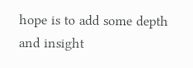hope is to add some depth and insight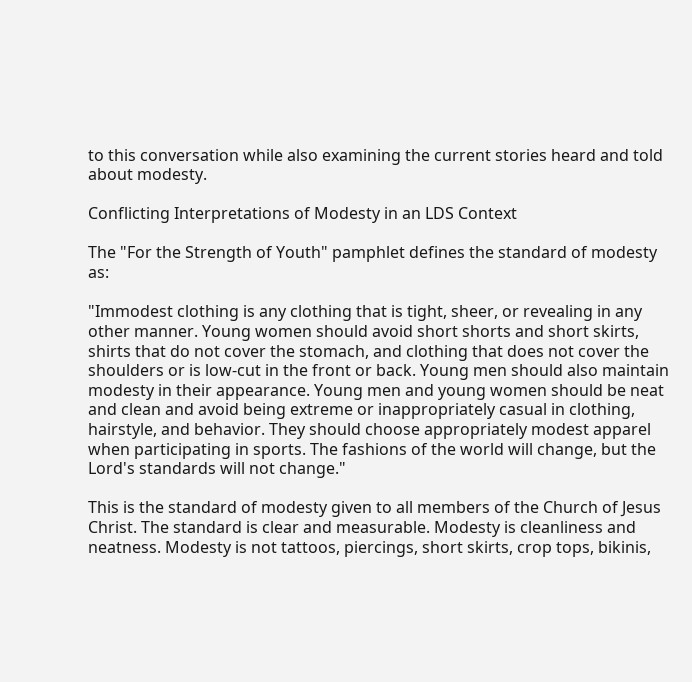to this conversation while also examining the current stories heard and told about modesty.

Conflicting Interpretations of Modesty in an LDS Context

The "For the Strength of Youth" pamphlet defines the standard of modesty as:

"Immodest clothing is any clothing that is tight, sheer, or revealing in any other manner. Young women should avoid short shorts and short skirts, shirts that do not cover the stomach, and clothing that does not cover the shoulders or is low-cut in the front or back. Young men should also maintain modesty in their appearance. Young men and young women should be neat and clean and avoid being extreme or inappropriately casual in clothing, hairstyle, and behavior. They should choose appropriately modest apparel when participating in sports. The fashions of the world will change, but the Lord's standards will not change."

This is the standard of modesty given to all members of the Church of Jesus Christ. The standard is clear and measurable. Modesty is cleanliness and neatness. Modesty is not tattoos, piercings, short skirts, crop tops, bikinis,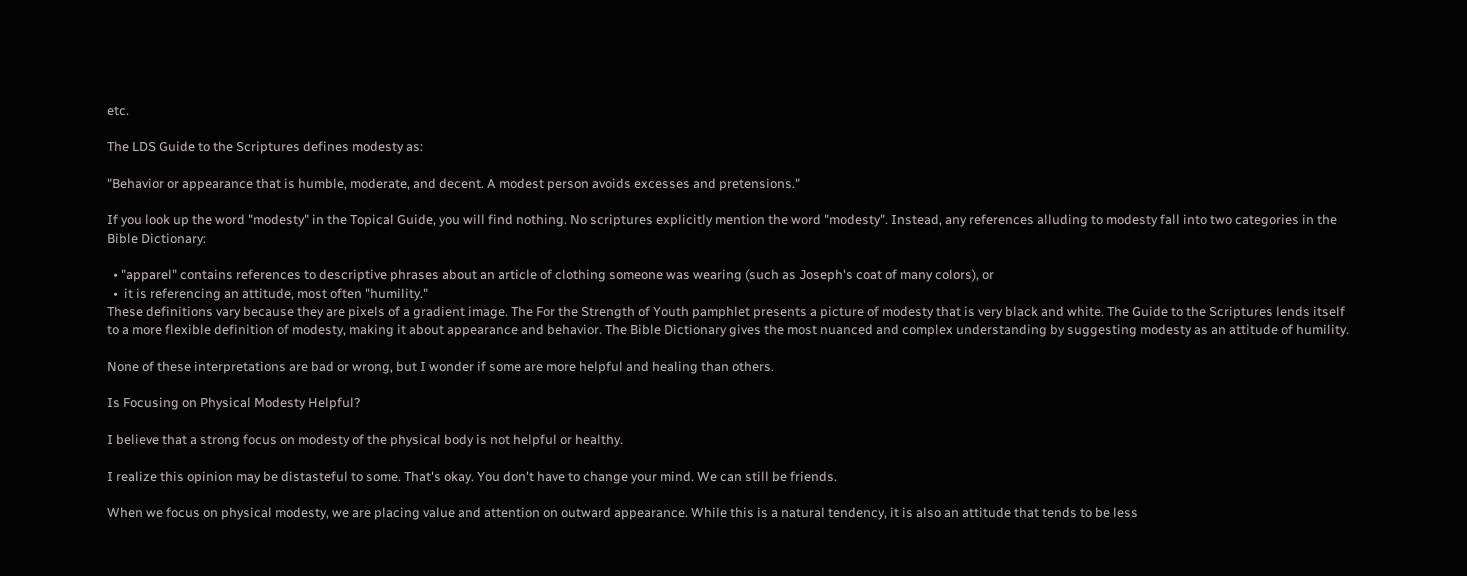etc.

The LDS Guide to the Scriptures defines modesty as:

"Behavior or appearance that is humble, moderate, and decent. A modest person avoids excesses and pretensions."

If you look up the word "modesty" in the Topical Guide, you will find nothing. No scriptures explicitly mention the word "modesty". Instead, any references alluding to modesty fall into two categories in the Bible Dictionary:

  • "apparel" contains references to descriptive phrases about an article of clothing someone was wearing (such as Joseph's coat of many colors), or
  •  it is referencing an attitude, most often "humility."
These definitions vary because they are pixels of a gradient image. The For the Strength of Youth pamphlet presents a picture of modesty that is very black and white. The Guide to the Scriptures lends itself to a more flexible definition of modesty, making it about appearance and behavior. The Bible Dictionary gives the most nuanced and complex understanding by suggesting modesty as an attitude of humility.

None of these interpretations are bad or wrong, but I wonder if some are more helpful and healing than others.

Is Focusing on Physical Modesty Helpful?

I believe that a strong focus on modesty of the physical body is not helpful or healthy.

I realize this opinion may be distasteful to some. That's okay. You don't have to change your mind. We can still be friends.

When we focus on physical modesty, we are placing value and attention on outward appearance. While this is a natural tendency, it is also an attitude that tends to be less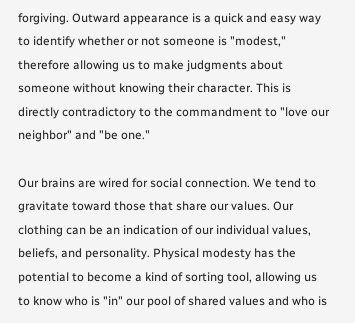forgiving. Outward appearance is a quick and easy way to identify whether or not someone is "modest," therefore allowing us to make judgments about someone without knowing their character. This is directly contradictory to the commandment to "love our neighbor" and "be one."

Our brains are wired for social connection. We tend to gravitate toward those that share our values. Our clothing can be an indication of our individual values, beliefs, and personality. Physical modesty has the potential to become a kind of sorting tool, allowing us to know who is "in" our pool of shared values and who is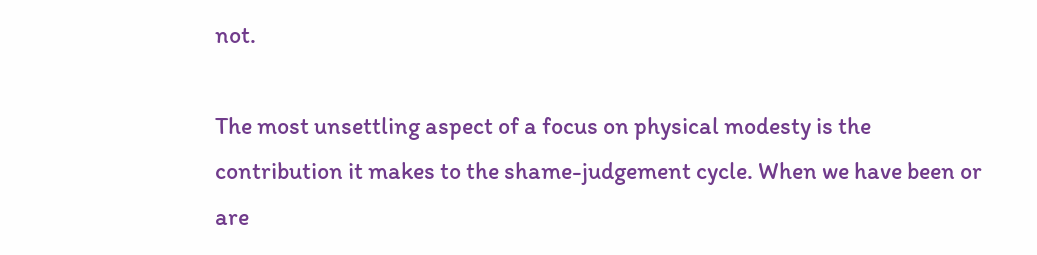not.

The most unsettling aspect of a focus on physical modesty is the contribution it makes to the shame-judgement cycle. When we have been or are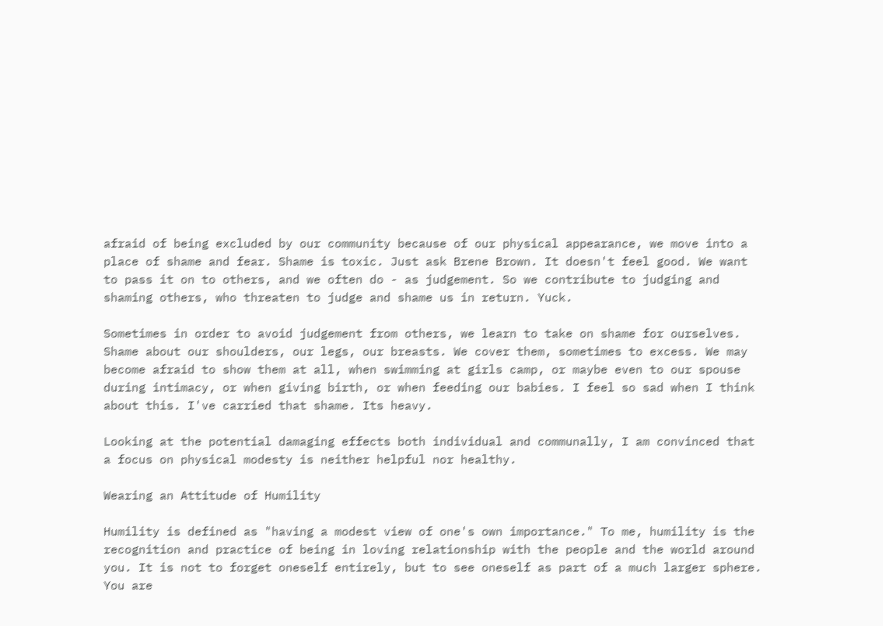afraid of being excluded by our community because of our physical appearance, we move into a place of shame and fear. Shame is toxic. Just ask Brene Brown. It doesn't feel good. We want to pass it on to others, and we often do - as judgement. So we contribute to judging and shaming others, who threaten to judge and shame us in return. Yuck.

Sometimes in order to avoid judgement from others, we learn to take on shame for ourselves. Shame about our shoulders, our legs, our breasts. We cover them, sometimes to excess. We may become afraid to show them at all, when swimming at girls camp, or maybe even to our spouse during intimacy, or when giving birth, or when feeding our babies. I feel so sad when I think about this. I've carried that shame. Its heavy.

Looking at the potential damaging effects both individual and communally, I am convinced that a focus on physical modesty is neither helpful nor healthy.

Wearing an Attitude of Humility

Humility is defined as "having a modest view of one's own importance." To me, humility is the recognition and practice of being in loving relationship with the people and the world around you. It is not to forget oneself entirely, but to see oneself as part of a much larger sphere. You are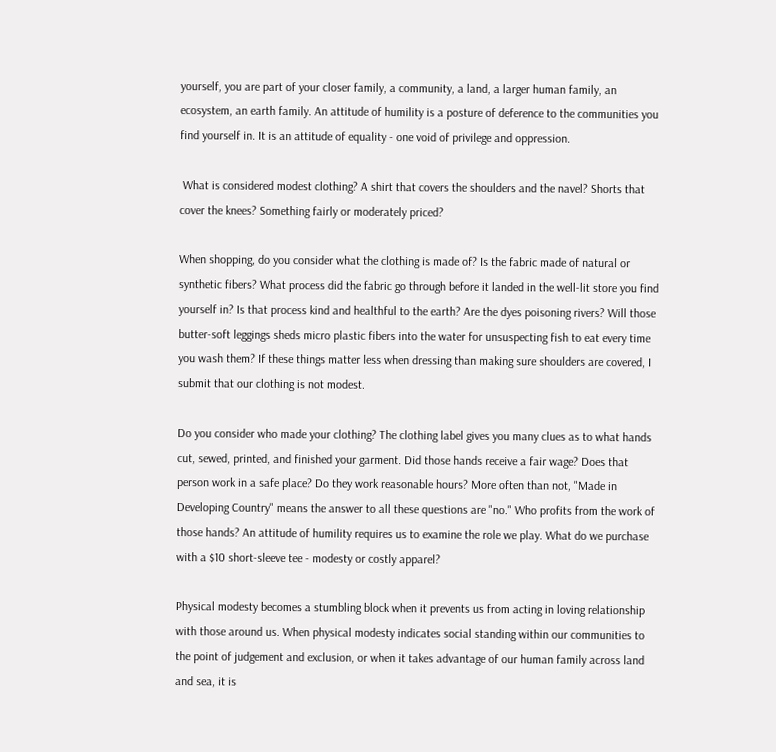yourself, you are part of your closer family, a community, a land, a larger human family, an ecosystem, an earth family. An attitude of humility is a posture of deference to the communities you find yourself in. It is an attitude of equality - one void of privilege and oppression.

 What is considered modest clothing? A shirt that covers the shoulders and the navel? Shorts that cover the knees? Something fairly or moderately priced?

When shopping, do you consider what the clothing is made of? Is the fabric made of natural or synthetic fibers? What process did the fabric go through before it landed in the well-lit store you find yourself in? Is that process kind and healthful to the earth? Are the dyes poisoning rivers? Will those butter-soft leggings sheds micro plastic fibers into the water for unsuspecting fish to eat every time you wash them? If these things matter less when dressing than making sure shoulders are covered, I submit that our clothing is not modest.

Do you consider who made your clothing? The clothing label gives you many clues as to what hands cut, sewed, printed, and finished your garment. Did those hands receive a fair wage? Does that person work in a safe place? Do they work reasonable hours? More often than not, "Made in Developing Country" means the answer to all these questions are "no." Who profits from the work of those hands? An attitude of humility requires us to examine the role we play. What do we purchase with a $10 short-sleeve tee - modesty or costly apparel?

Physical modesty becomes a stumbling block when it prevents us from acting in loving relationship with those around us. When physical modesty indicates social standing within our communities to the point of judgement and exclusion, or when it takes advantage of our human family across land and sea, it is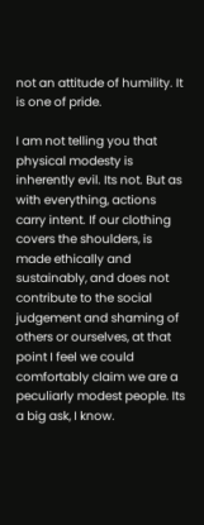not an attitude of humility. It is one of pride.

I am not telling you that physical modesty is inherently evil. Its not. But as with everything, actions carry intent. If our clothing covers the shoulders, is made ethically and sustainably, and does not contribute to the social judgement and shaming of others or ourselves, at that point I feel we could comfortably claim we are a peculiarly modest people. Its a big ask, I know.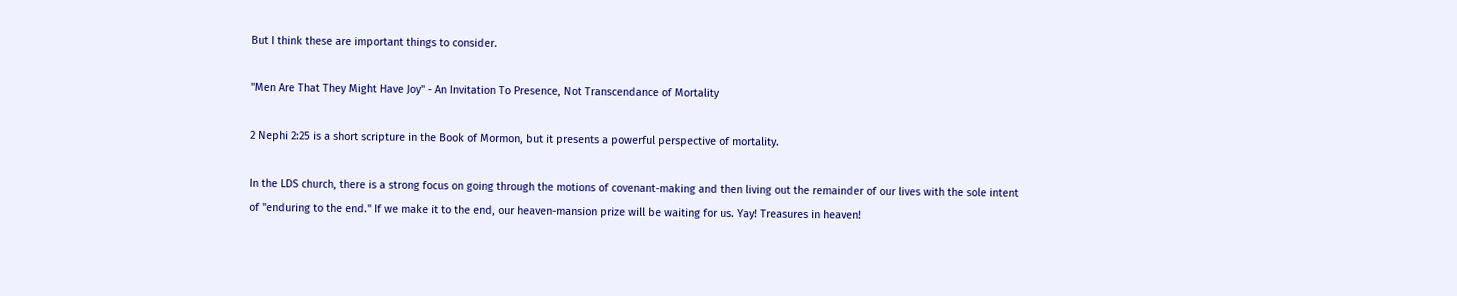But I think these are important things to consider.

"Men Are That They Might Have Joy" - An Invitation To Presence, Not Transcendance of Mortality

2 Nephi 2:25 is a short scripture in the Book of Mormon, but it presents a powerful perspective of mortality.

In the LDS church, there is a strong focus on going through the motions of covenant-making and then living out the remainder of our lives with the sole intent of "enduring to the end." If we make it to the end, our heaven-mansion prize will be waiting for us. Yay! Treasures in heaven!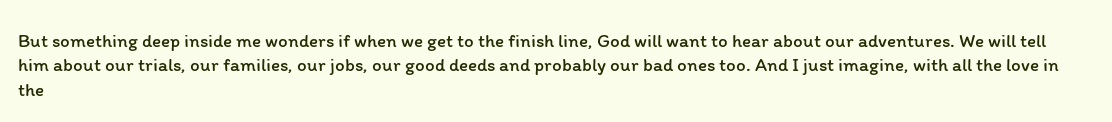But something deep inside me wonders if when we get to the finish line, God will want to hear about our adventures. We will tell him about our trials, our families, our jobs, our good deeds and probably our bad ones too. And I just imagine, with all the love in the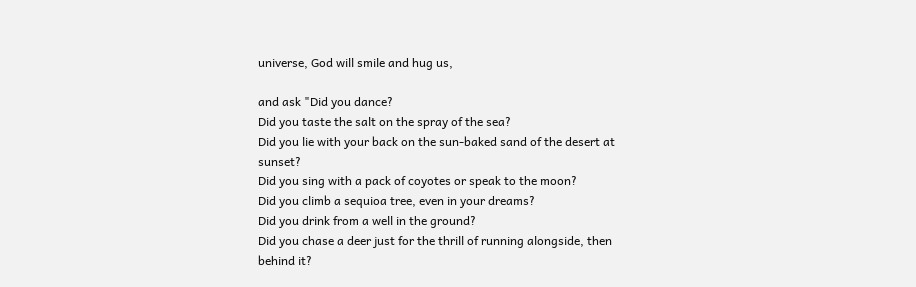universe, God will smile and hug us,

and ask "Did you dance?
Did you taste the salt on the spray of the sea?
Did you lie with your back on the sun-baked sand of the desert at sunset?
Did you sing with a pack of coyotes or speak to the moon?
Did you climb a sequioa tree, even in your dreams?
Did you drink from a well in the ground?
Did you chase a deer just for the thrill of running alongside, then behind it?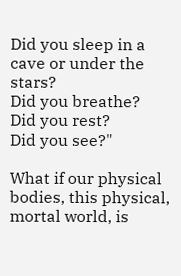Did you sleep in a cave or under the stars?
Did you breathe?
Did you rest?
Did you see?"

What if our physical bodies, this physical, mortal world, is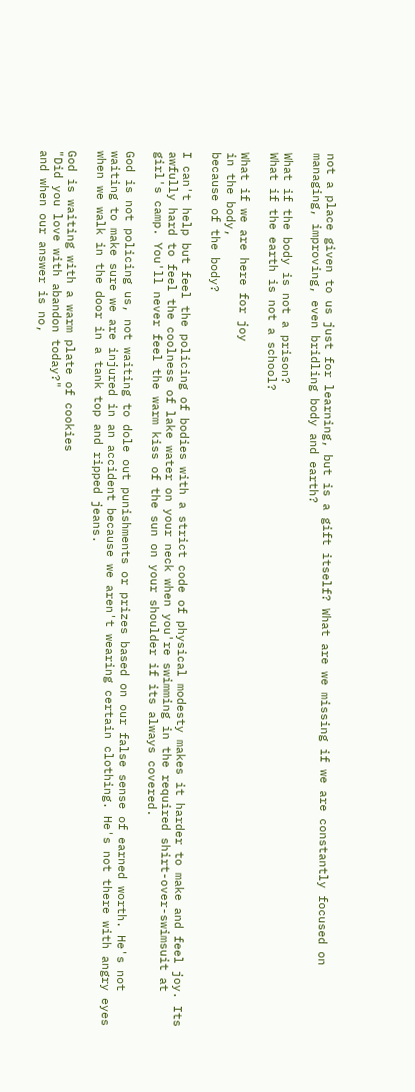not a place given to us just for learning, but is a gift itself? What are we missing if we are constantly focused on managing, improving, even bridling body and earth?

What if the body is not a prison?
What if the earth is not a school?

What if we are here for joy
in the body,
because of the body?

I can't help but feel the policing of bodies with a strict code of physical modesty makes it harder to make and feel joy. Its awfully hard to feel the coolness of lake water on your neck when you're swimming in the required shirt-over-swimsuit at girl's camp. You'll never feel the warm kiss of the sun on your shoulder if its always covered.

God is not policing us, not waiting to dole out punishments or prizes based on our false sense of earned worth. He's not waiting to make sure we are injured in an accident because we aren't wearing certain clothing. He's not there with angry eyes when we walk in the door in a tank top and ripped jeans.

God is waiting with a warm plate of cookies
"Did you love with abandon today?"
and when our answer is no,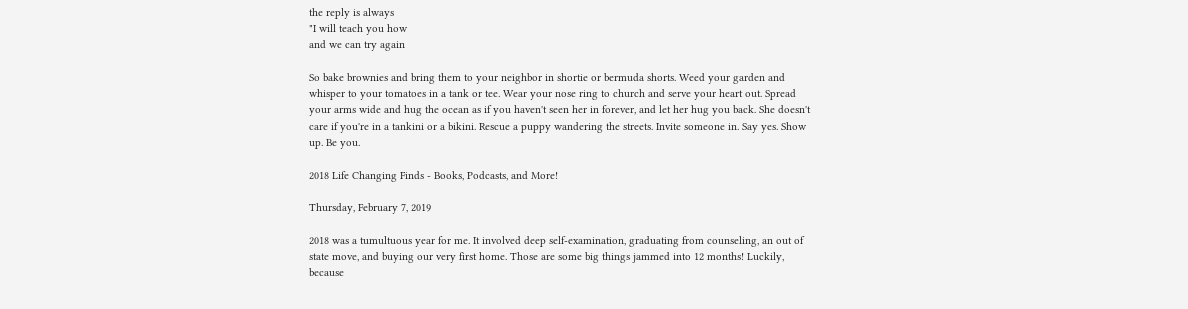the reply is always
"I will teach you how
and we can try again

So bake brownies and bring them to your neighbor in shortie or bermuda shorts. Weed your garden and whisper to your tomatoes in a tank or tee. Wear your nose ring to church and serve your heart out. Spread your arms wide and hug the ocean as if you haven't seen her in forever, and let her hug you back. She doesn't care if you're in a tankini or a bikini. Rescue a puppy wandering the streets. Invite someone in. Say yes. Show up. Be you.

2018 Life Changing Finds - Books, Podcasts, and More!

Thursday, February 7, 2019

2018 was a tumultuous year for me. It involved deep self-examination, graduating from counseling, an out of state move, and buying our very first home. Those are some big things jammed into 12 months! Luckily, because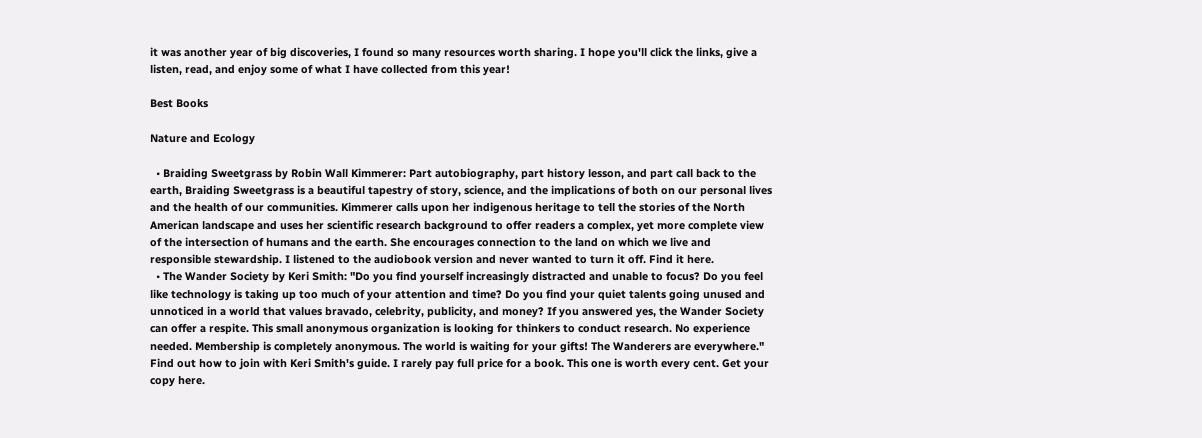it was another year of big discoveries, I found so many resources worth sharing. I hope you'll click the links, give a listen, read, and enjoy some of what I have collected from this year!

Best Books

Nature and Ecology

  • Braiding Sweetgrass by Robin Wall Kimmerer: Part autobiography, part history lesson, and part call back to the earth, Braiding Sweetgrass is a beautiful tapestry of story, science, and the implications of both on our personal lives and the health of our communities. Kimmerer calls upon her indigenous heritage to tell the stories of the North American landscape and uses her scientific research background to offer readers a complex, yet more complete view of the intersection of humans and the earth. She encourages connection to the land on which we live and responsible stewardship. I listened to the audiobook version and never wanted to turn it off. Find it here.
  • The Wander Society by Keri Smith: "Do you find yourself increasingly distracted and unable to focus? Do you feel like technology is taking up too much of your attention and time? Do you find your quiet talents going unused and unnoticed in a world that values bravado, celebrity, publicity, and money? If you answered yes, the Wander Society can offer a respite. This small anonymous organization is looking for thinkers to conduct research. No experience needed. Membership is completely anonymous. The world is waiting for your gifts! The Wanderers are everywhere." Find out how to join with Keri Smith's guide. I rarely pay full price for a book. This one is worth every cent. Get your copy here.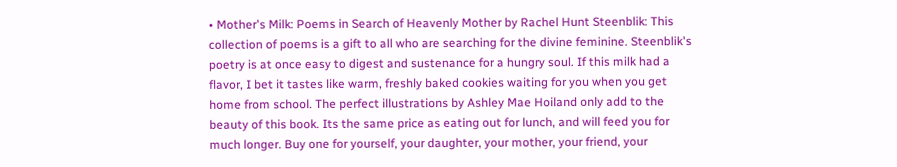• Mother's Milk: Poems in Search of Heavenly Mother by Rachel Hunt Steenblik: This collection of poems is a gift to all who are searching for the divine feminine. Steenblik's poetry is at once easy to digest and sustenance for a hungry soul. If this milk had a flavor, I bet it tastes like warm, freshly baked cookies waiting for you when you get home from school. The perfect illustrations by Ashley Mae Hoiland only add to the beauty of this book. Its the same price as eating out for lunch, and will feed you for much longer. Buy one for yourself, your daughter, your mother, your friend, your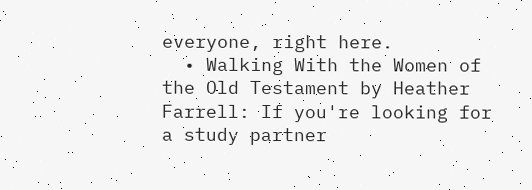everyone, right here.
  • Walking With the Women of the Old Testament by Heather Farrell: If you're looking for a study partner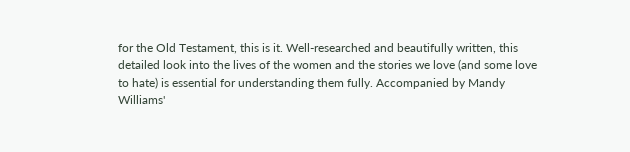for the Old Testament, this is it. Well-researched and beautifully written, this detailed look into the lives of the women and the stories we love (and some love to hate) is essential for understanding them fully. Accompanied by Mandy Williams'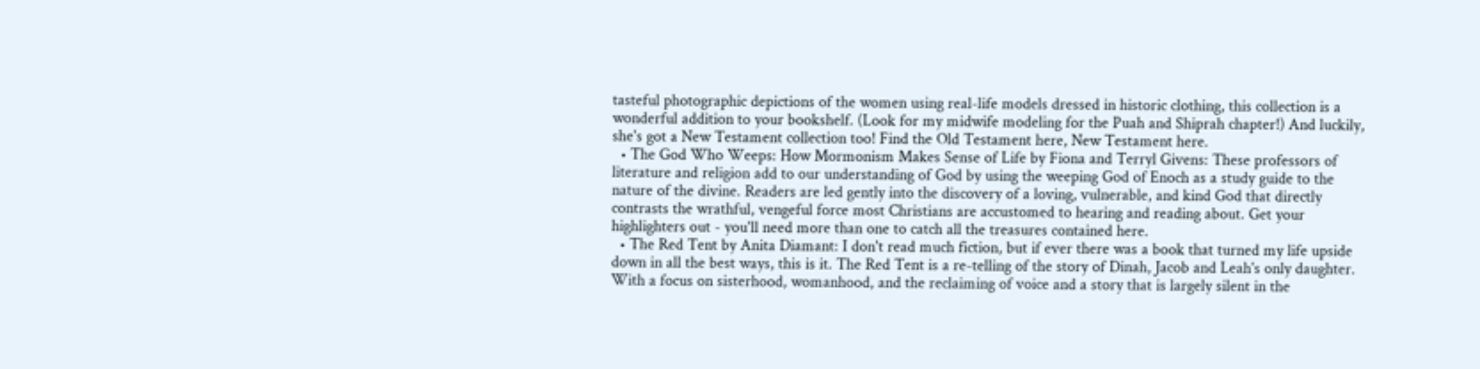tasteful photographic depictions of the women using real-life models dressed in historic clothing, this collection is a wonderful addition to your bookshelf. (Look for my midwife modeling for the Puah and Shiprah chapter!) And luckily, she's got a New Testament collection too! Find the Old Testament here, New Testament here.
  • The God Who Weeps: How Mormonism Makes Sense of Life by Fiona and Terryl Givens: These professors of literature and religion add to our understanding of God by using the weeping God of Enoch as a study guide to the nature of the divine. Readers are led gently into the discovery of a loving, vulnerable, and kind God that directly contrasts the wrathful, vengeful force most Christians are accustomed to hearing and reading about. Get your highlighters out - you'll need more than one to catch all the treasures contained here.
  • The Red Tent by Anita Diamant: I don't read much fiction, but if ever there was a book that turned my life upside down in all the best ways, this is it. The Red Tent is a re-telling of the story of Dinah, Jacob and Leah's only daughter. With a focus on sisterhood, womanhood, and the reclaiming of voice and a story that is largely silent in the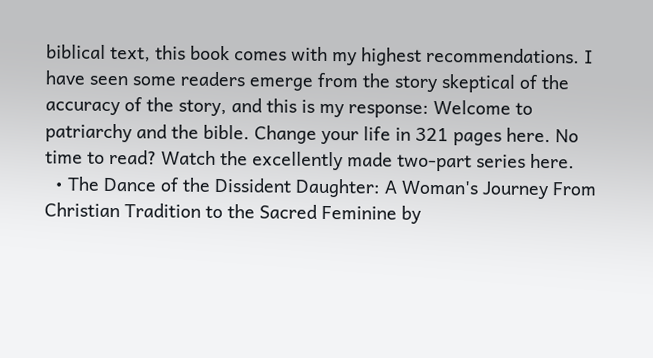biblical text, this book comes with my highest recommendations. I have seen some readers emerge from the story skeptical of the accuracy of the story, and this is my response: Welcome to patriarchy and the bible. Change your life in 321 pages here. No time to read? Watch the excellently made two-part series here.
  • The Dance of the Dissident Daughter: A Woman's Journey From Christian Tradition to the Sacred Feminine by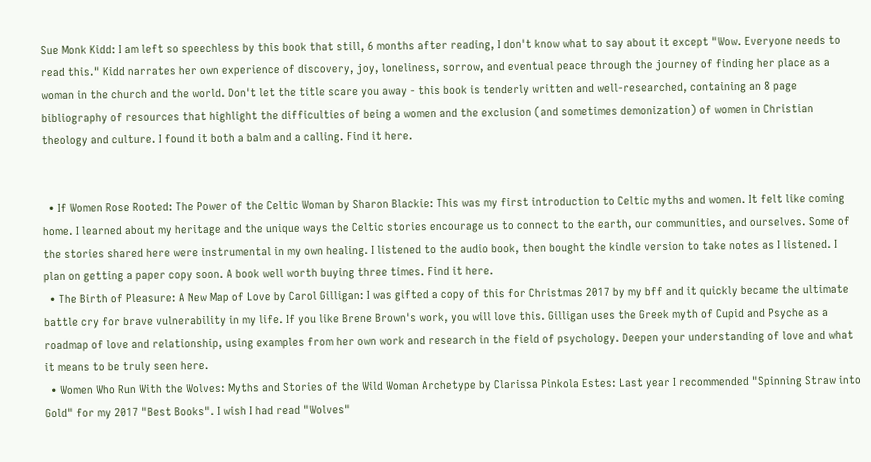Sue Monk Kidd: I am left so speechless by this book that still, 6 months after reading, I don't know what to say about it except "Wow. Everyone needs to read this." Kidd narrates her own experience of discovery, joy, loneliness, sorrow, and eventual peace through the journey of finding her place as a woman in the church and the world. Don't let the title scare you away - this book is tenderly written and well-researched, containing an 8 page bibliography of resources that highlight the difficulties of being a women and the exclusion (and sometimes demonization) of women in Christian theology and culture. I found it both a balm and a calling. Find it here.


  • If Women Rose Rooted: The Power of the Celtic Woman by Sharon Blackie: This was my first introduction to Celtic myths and women. It felt like coming home. I learned about my heritage and the unique ways the Celtic stories encourage us to connect to the earth, our communities, and ourselves. Some of the stories shared here were instrumental in my own healing. I listened to the audio book, then bought the kindle version to take notes as I listened. I plan on getting a paper copy soon. A book well worth buying three times. Find it here.
  • The Birth of Pleasure: A New Map of Love by Carol Gilligan: I was gifted a copy of this for Christmas 2017 by my bff and it quickly became the ultimate battle cry for brave vulnerability in my life. If you like Brene Brown's work, you will love this. Gilligan uses the Greek myth of Cupid and Psyche as a roadmap of love and relationship, using examples from her own work and research in the field of psychology. Deepen your understanding of love and what it means to be truly seen here.
  • Women Who Run With the Wolves: Myths and Stories of the Wild Woman Archetype by Clarissa Pinkola Estes: Last year I recommended "Spinning Straw into Gold" for my 2017 "Best Books". I wish I had read "Wolves"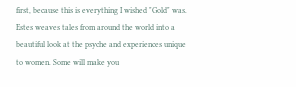first, because this is everything I wished "Gold" was. Estes weaves tales from around the world into a beautiful look at the psyche and experiences unique to women. Some will make you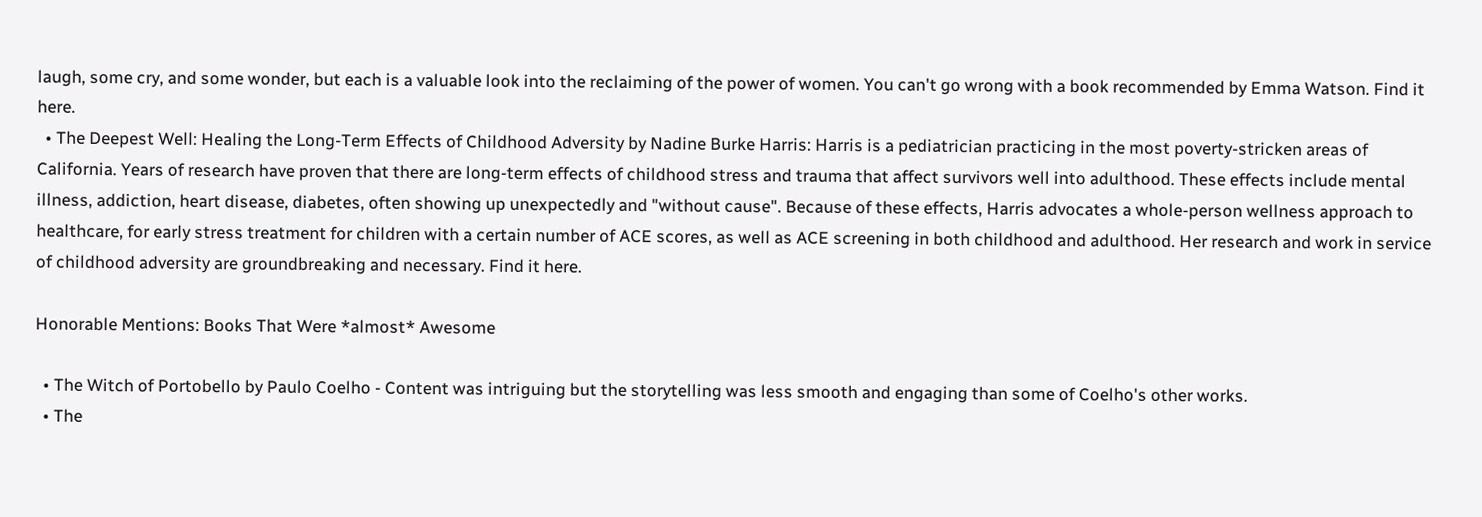laugh, some cry, and some wonder, but each is a valuable look into the reclaiming of the power of women. You can't go wrong with a book recommended by Emma Watson. Find it here.
  • The Deepest Well: Healing the Long-Term Effects of Childhood Adversity by Nadine Burke Harris: Harris is a pediatrician practicing in the most poverty-stricken areas of California. Years of research have proven that there are long-term effects of childhood stress and trauma that affect survivors well into adulthood. These effects include mental illness, addiction, heart disease, diabetes, often showing up unexpectedly and "without cause". Because of these effects, Harris advocates a whole-person wellness approach to healthcare, for early stress treatment for children with a certain number of ACE scores, as well as ACE screening in both childhood and adulthood. Her research and work in service of childhood adversity are groundbreaking and necessary. Find it here.

Honorable Mentions: Books That Were *almost* Awesome

  • The Witch of Portobello by Paulo Coelho - Content was intriguing but the storytelling was less smooth and engaging than some of Coelho's other works.
  • The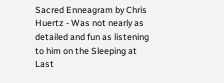Sacred Enneagram by Chris Huertz - Was not nearly as detailed and fun as listening to him on the Sleeping at Last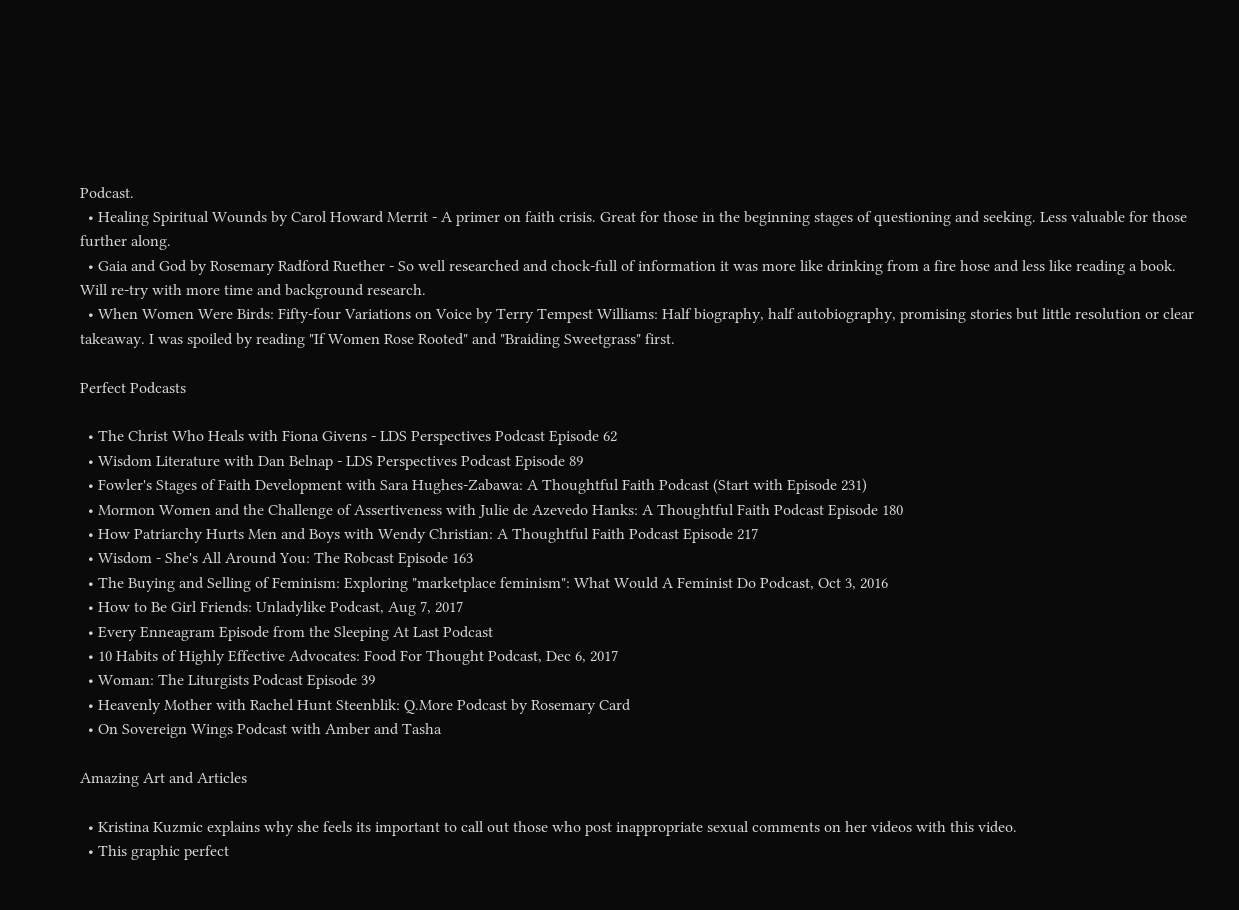Podcast.
  • Healing Spiritual Wounds by Carol Howard Merrit - A primer on faith crisis. Great for those in the beginning stages of questioning and seeking. Less valuable for those further along.
  • Gaia and God by Rosemary Radford Ruether - So well researched and chock-full of information it was more like drinking from a fire hose and less like reading a book. Will re-try with more time and background research.
  • When Women Were Birds: Fifty-four Variations on Voice by Terry Tempest Williams: Half biography, half autobiography, promising stories but little resolution or clear takeaway. I was spoiled by reading "If Women Rose Rooted" and "Braiding Sweetgrass" first.

Perfect Podcasts

  • The Christ Who Heals with Fiona Givens - LDS Perspectives Podcast Episode 62
  • Wisdom Literature with Dan Belnap - LDS Perspectives Podcast Episode 89
  • Fowler's Stages of Faith Development with Sara Hughes-Zabawa: A Thoughtful Faith Podcast (Start with Episode 231)
  • Mormon Women and the Challenge of Assertiveness with Julie de Azevedo Hanks: A Thoughtful Faith Podcast Episode 180
  • How Patriarchy Hurts Men and Boys with Wendy Christian: A Thoughtful Faith Podcast Episode 217
  • Wisdom - She's All Around You: The Robcast Episode 163
  • The Buying and Selling of Feminism: Exploring "marketplace feminism": What Would A Feminist Do Podcast, Oct 3, 2016
  • How to Be Girl Friends: Unladylike Podcast, Aug 7, 2017
  • Every Enneagram Episode from the Sleeping At Last Podcast
  • 10 Habits of Highly Effective Advocates: Food For Thought Podcast, Dec 6, 2017
  • Woman: The Liturgists Podcast Episode 39
  • Heavenly Mother with Rachel Hunt Steenblik: Q.More Podcast by Rosemary Card
  • On Sovereign Wings Podcast with Amber and Tasha

Amazing Art and Articles

  • Kristina Kuzmic explains why she feels its important to call out those who post inappropriate sexual comments on her videos with this video.
  • This graphic perfect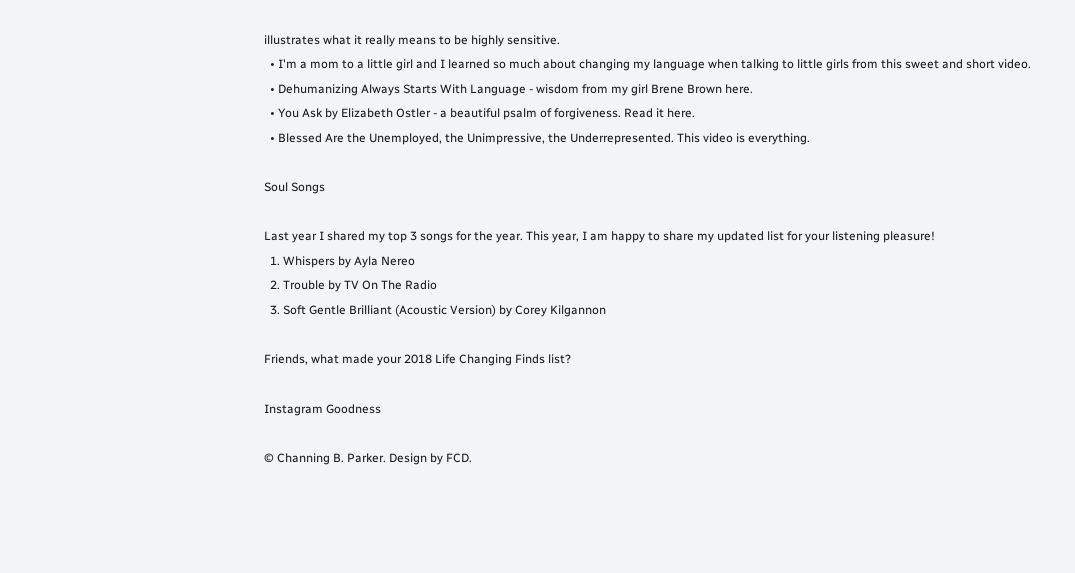illustrates what it really means to be highly sensitive.
  • I'm a mom to a little girl and I learned so much about changing my language when talking to little girls from this sweet and short video.
  • Dehumanizing Always Starts With Language - wisdom from my girl Brene Brown here.
  • You Ask by Elizabeth Ostler - a beautiful psalm of forgiveness. Read it here.
  • Blessed Are the Unemployed, the Unimpressive, the Underrepresented. This video is everything.

Soul Songs

Last year I shared my top 3 songs for the year. This year, I am happy to share my updated list for your listening pleasure!
  1. Whispers by Ayla Nereo
  2. Trouble by TV On The Radio
  3. Soft Gentle Brilliant (Acoustic Version) by Corey Kilgannon

Friends, what made your 2018 Life Changing Finds list?

Instagram Goodness

© Channing B. Parker. Design by FCD.